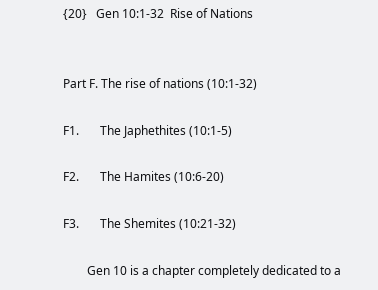{20}   Gen 10:1-32  Rise of Nations


Part F. The rise of nations (10:1-32)

F1.       The Japhethites (10:1-5)

F2.       The Hamites (10:6-20)

F3.       The Shemites (10:21-32)

        Gen 10 is a chapter completely dedicated to a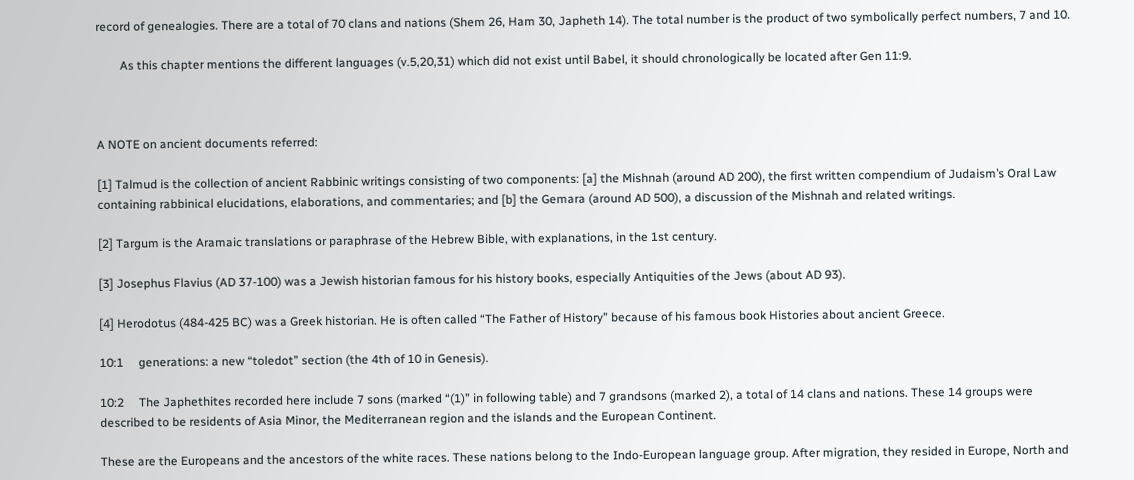record of genealogies. There are a total of 70 clans and nations (Shem 26, Ham 30, Japheth 14). The total number is the product of two symbolically perfect numbers, 7 and 10.

        As this chapter mentions the different languages (v.5,20,31) which did not exist until Babel, it should chronologically be located after Gen 11:9.



A NOTE on ancient documents referred:

[1] Talmud is the collection of ancient Rabbinic writings consisting of two components: [a] the Mishnah (around AD 200), the first written compendium of Judaism’s Oral Law containing rabbinical elucidations, elaborations, and commentaries; and [b] the Gemara (around AD 500), a discussion of the Mishnah and related writings.

[2] Targum is the Aramaic translations or paraphrase of the Hebrew Bible, with explanations, in the 1st century.

[3] Josephus Flavius (AD 37-100) was a Jewish historian famous for his history books, especially Antiquities of the Jews (about AD 93).

[4] Herodotus (484-425 BC) was a Greek historian. He is often called “The Father of History” because of his famous book Histories about ancient Greece.

10:1     generations: a new “toledot” section (the 4th of 10 in Genesis).

10:2     The Japhethites recorded here include 7 sons (marked “(1)” in following table) and 7 grandsons (marked 2), a total of 14 clans and nations. These 14 groups were described to be residents of Asia Minor, the Mediterranean region and the islands and the European Continent.

These are the Europeans and the ancestors of the white races. These nations belong to the Indo-European language group. After migration, they resided in Europe, North and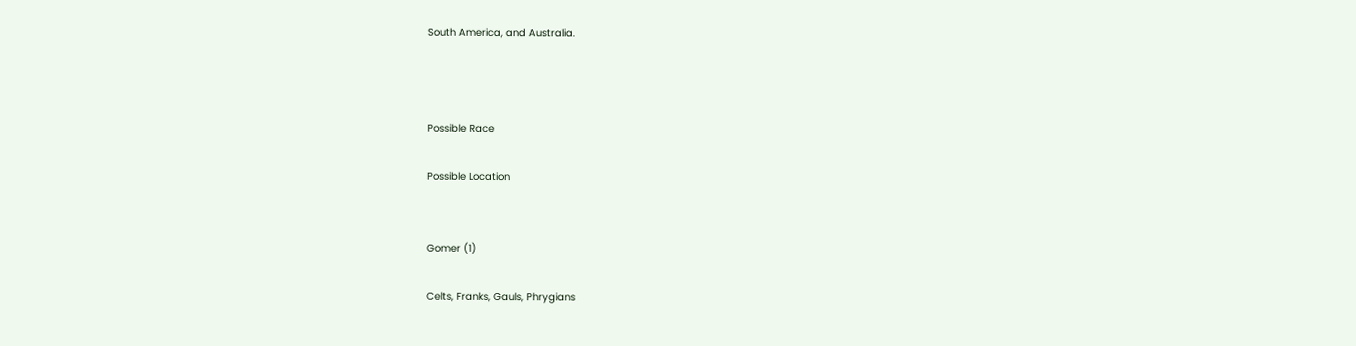South America, and Australia.



Possible Race

Possible Location


Gomer (1)

Celts, Franks, Gauls, Phrygians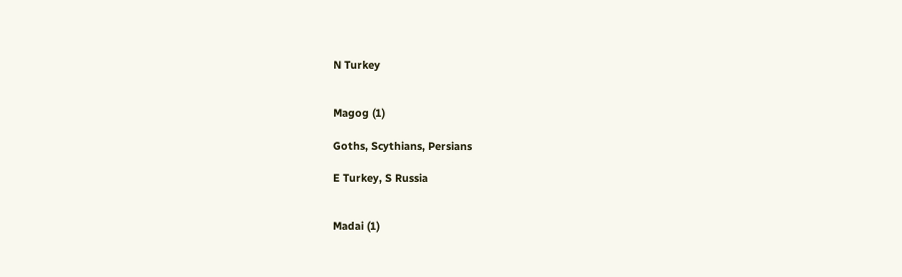N Turkey


Magog (1)

Goths, Scythians, Persians

E Turkey, S Russia


Madai (1)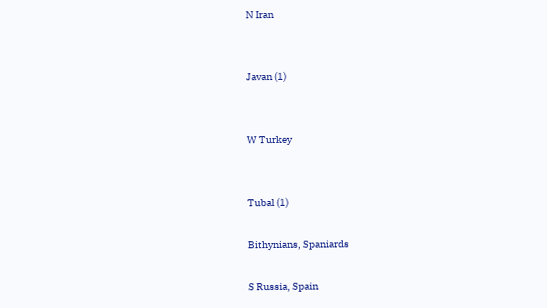N Iran


Javan (1)


W Turkey


Tubal (1)

Bithynians, Spaniards

S Russia, Spain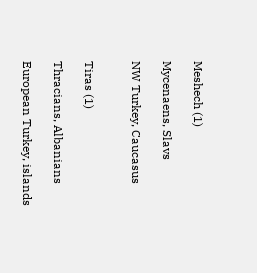Meshech (1)

Mycenaens, Slavs

NW Turkey, Caucasus


Tiras (1)

Thracians, Albanians

European Turkey, islands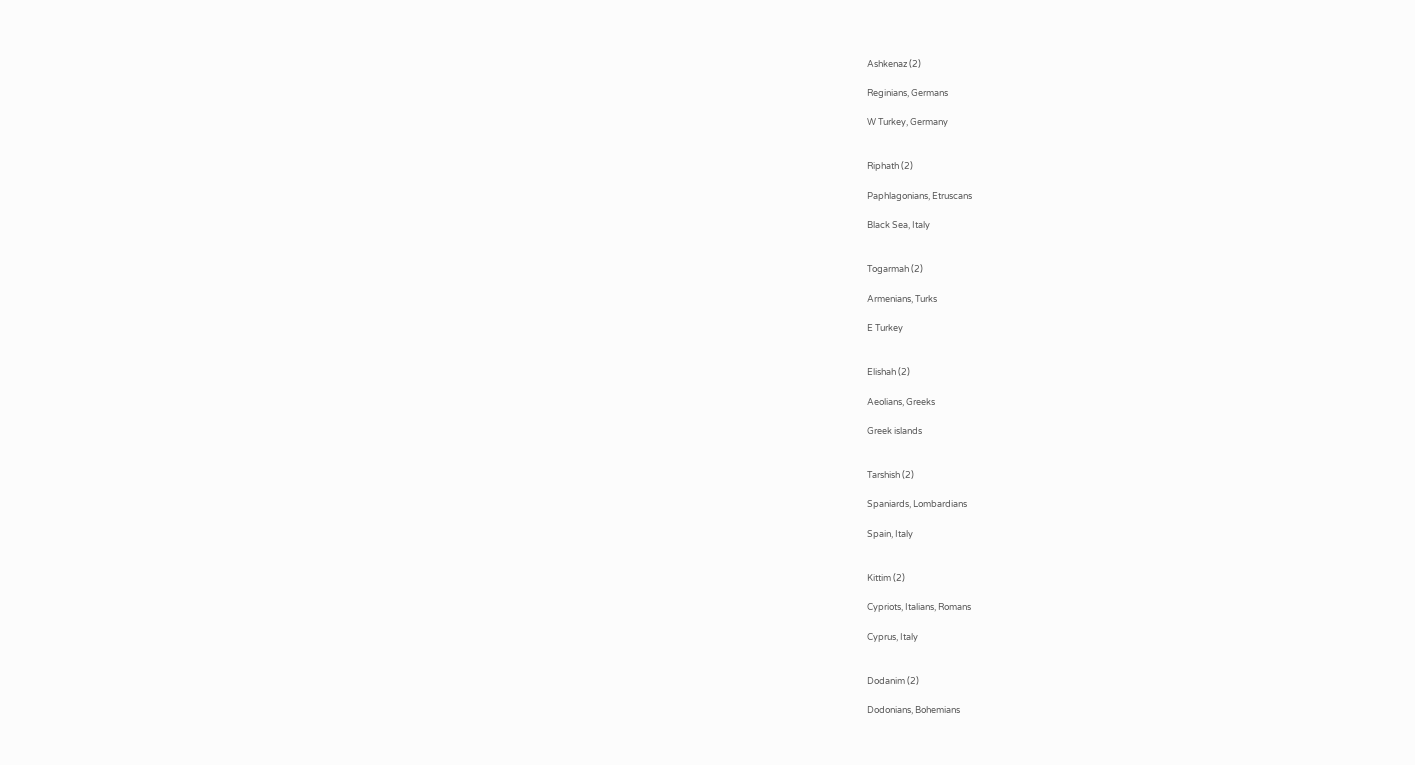Ashkenaz (2)

Reginians, Germans

W Turkey, Germany


Riphath (2)

Paphlagonians, Etruscans

Black Sea, Italy


Togarmah (2)

Armenians, Turks

E Turkey


Elishah (2)

Aeolians, Greeks

Greek islands


Tarshish (2)

Spaniards, Lombardians

Spain, Italy


Kittim (2)

Cypriots, Italians, Romans

Cyprus, Italy


Dodanim (2)

Dodonians, Bohemians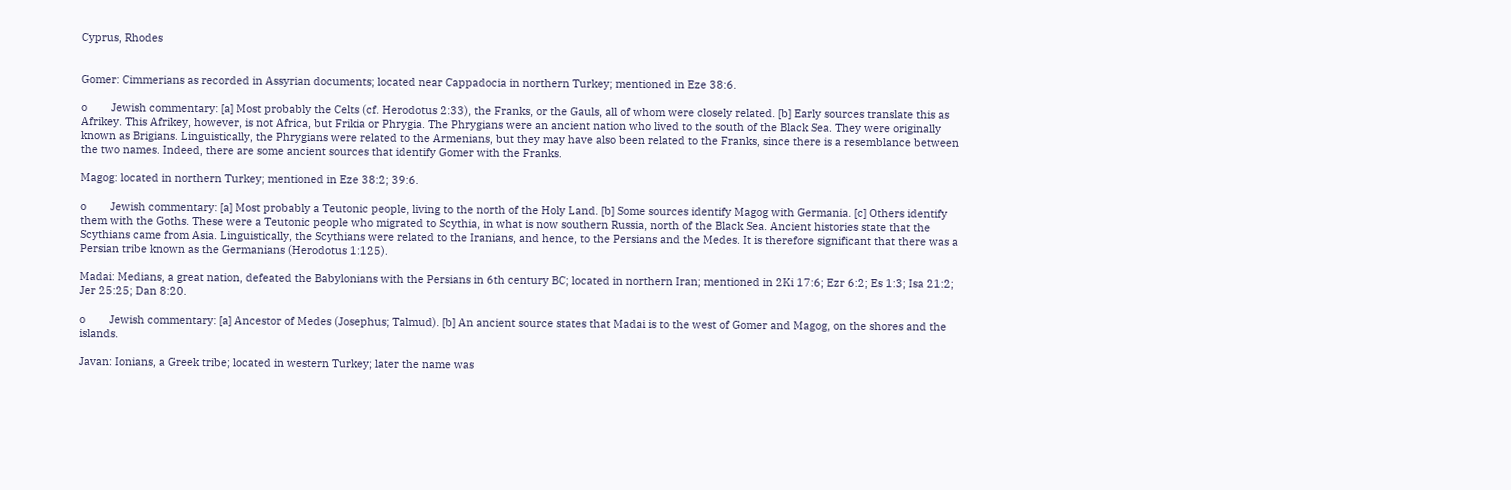Cyprus, Rhodes


Gomer: Cimmerians as recorded in Assyrian documents; located near Cappadocia in northern Turkey; mentioned in Eze 38:6.

o        Jewish commentary: [a] Most probably the Celts (cf. Herodotus 2:33), the Franks, or the Gauls, all of whom were closely related. [b] Early sources translate this as Afrikey. This Afrikey, however, is not Africa, but Frikia or Phrygia. The Phrygians were an ancient nation who lived to the south of the Black Sea. They were originally known as Brigians. Linguistically, the Phrygians were related to the Armenians, but they may have also been related to the Franks, since there is a resemblance between the two names. Indeed, there are some ancient sources that identify Gomer with the Franks.

Magog: located in northern Turkey; mentioned in Eze 38:2; 39:6.

o        Jewish commentary: [a] Most probably a Teutonic people, living to the north of the Holy Land. [b] Some sources identify Magog with Germania. [c] Others identify them with the Goths. These were a Teutonic people who migrated to Scythia, in what is now southern Russia, north of the Black Sea. Ancient histories state that the Scythians came from Asia. Linguistically, the Scythians were related to the Iranians, and hence, to the Persians and the Medes. It is therefore significant that there was a Persian tribe known as the Germanians (Herodotus 1:125).

Madai: Medians, a great nation, defeated the Babylonians with the Persians in 6th century BC; located in northern Iran; mentioned in 2Ki 17:6; Ezr 6:2; Es 1:3; Isa 21:2; Jer 25:25; Dan 8:20.

o        Jewish commentary: [a] Ancestor of Medes (Josephus; Talmud). [b] An ancient source states that Madai is to the west of Gomer and Magog, on the shores and the islands.

Javan: Ionians, a Greek tribe; located in western Turkey; later the name was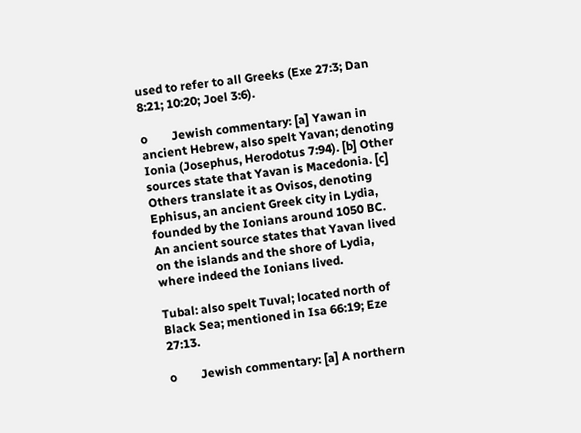used to refer to all Greeks (Exe 27:3; Dan 8:21; 10:20; Joel 3:6).

o        Jewish commentary: [a] Yawan in ancient Hebrew, also spelt Yavan; denoting Ionia (Josephus, Herodotus 7:94). [b] Other sources state that Yavan is Macedonia. [c] Others translate it as Ovisos, denoting Ephisus, an ancient Greek city in Lydia, founded by the Ionians around 1050 BC. An ancient source states that Yavan lived on the islands and the shore of Lydia, where indeed the Ionians lived.

Tubal: also spelt Tuval; located north of Black Sea; mentioned in Isa 66:19; Eze 27:13.

o        Jewish commentary: [a] A northern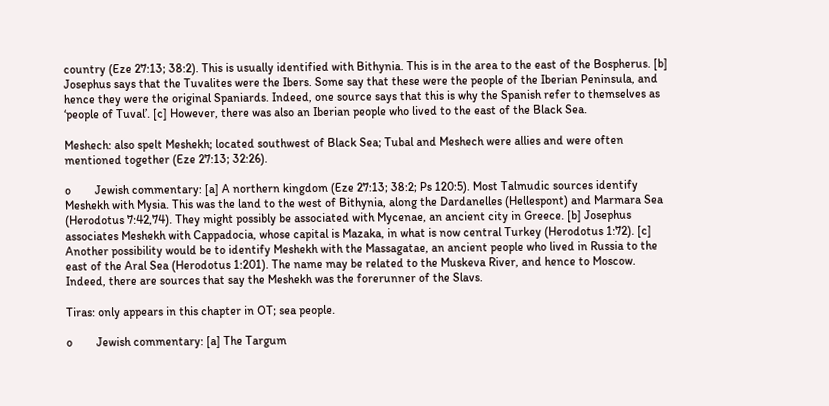country (Eze 27:13; 38:2). This is usually identified with Bithynia. This is in the area to the east of the Bospherus. [b] Josephus says that the Tuvalites were the Ibers. Some say that these were the people of the Iberian Peninsula, and hence they were the original Spaniards. Indeed, one source says that this is why the Spanish refer to themselves as ‘people of Tuval’. [c] However, there was also an Iberian people who lived to the east of the Black Sea.

Meshech: also spelt Meshekh; located southwest of Black Sea; Tubal and Meshech were allies and were often mentioned together (Eze 27:13; 32:26).

o        Jewish commentary: [a] A northern kingdom (Eze 27:13; 38:2; Ps 120:5). Most Talmudic sources identify Meshekh with Mysia. This was the land to the west of Bithynia, along the Dardanelles (Hellespont) and Marmara Sea (Herodotus 7:42,74). They might possibly be associated with Mycenae, an ancient city in Greece. [b] Josephus associates Meshekh with Cappadocia, whose capital is Mazaka, in what is now central Turkey (Herodotus 1:72). [c] Another possibility would be to identify Meshekh with the Massagatae, an ancient people who lived in Russia to the east of the Aral Sea (Herodotus 1:201). The name may be related to the Muskeva River, and hence to Moscow. Indeed, there are sources that say the Meshekh was the forerunner of the Slavs.

Tiras: only appears in this chapter in OT; sea people.

o        Jewish commentary: [a] The Targum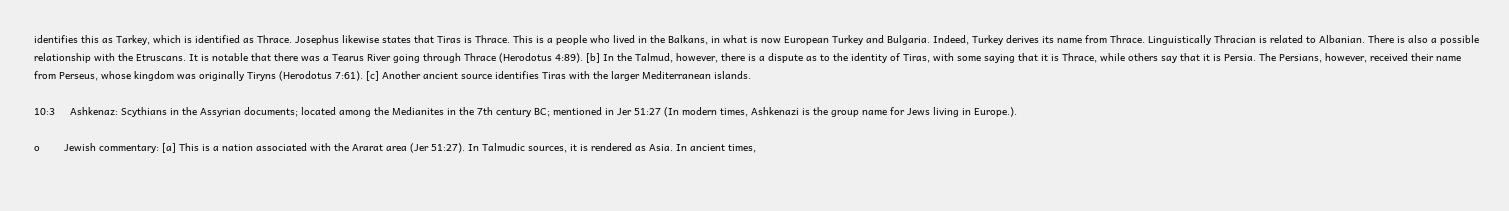identifies this as Tarkey, which is identified as Thrace. Josephus likewise states that Tiras is Thrace. This is a people who lived in the Balkans, in what is now European Turkey and Bulgaria. Indeed, Turkey derives its name from Thrace. Linguistically Thracian is related to Albanian. There is also a possible relationship with the Etruscans. It is notable that there was a Tearus River going through Thrace (Herodotus 4:89). [b] In the Talmud, however, there is a dispute as to the identity of Tiras, with some saying that it is Thrace, while others say that it is Persia. The Persians, however, received their name from Perseus, whose kingdom was originally Tiryns (Herodotus 7:61). [c] Another ancient source identifies Tiras with the larger Mediterranean islands.

10:3     Ashkenaz: Scythians in the Assyrian documents; located among the Medianites in the 7th century BC; mentioned in Jer 51:27 (In modern times, Ashkenazi is the group name for Jews living in Europe.).

o        Jewish commentary: [a] This is a nation associated with the Ararat area (Jer 51:27). In Talmudic sources, it is rendered as Asia. In ancient times,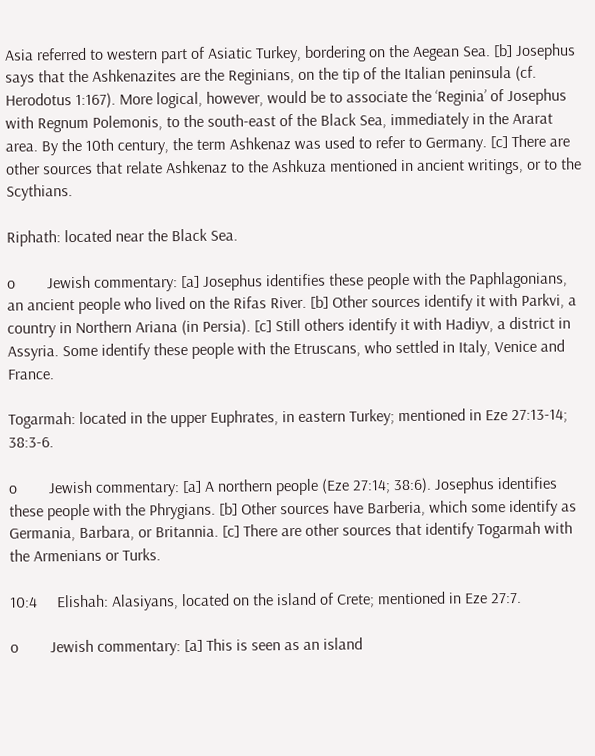Asia referred to western part of Asiatic Turkey, bordering on the Aegean Sea. [b] Josephus says that the Ashkenazites are the Reginians, on the tip of the Italian peninsula (cf. Herodotus 1:167). More logical, however, would be to associate the ‘Reginia’ of Josephus with Regnum Polemonis, to the south-east of the Black Sea, immediately in the Ararat area. By the 10th century, the term Ashkenaz was used to refer to Germany. [c] There are other sources that relate Ashkenaz to the Ashkuza mentioned in ancient writings, or to the Scythians.

Riphath: located near the Black Sea.

o        Jewish commentary: [a] Josephus identifies these people with the Paphlagonians, an ancient people who lived on the Rifas River. [b] Other sources identify it with Parkvi, a country in Northern Ariana (in Persia). [c] Still others identify it with Hadiyv, a district in Assyria. Some identify these people with the Etruscans, who settled in Italy, Venice and France.

Togarmah: located in the upper Euphrates, in eastern Turkey; mentioned in Eze 27:13-14; 38:3-6.

o        Jewish commentary: [a] A northern people (Eze 27:14; 38:6). Josephus identifies these people with the Phrygians. [b] Other sources have Barberia, which some identify as Germania, Barbara, or Britannia. [c] There are other sources that identify Togarmah with the Armenians or Turks.

10:4     Elishah: Alasiyans, located on the island of Crete; mentioned in Eze 27:7.

o        Jewish commentary: [a] This is seen as an island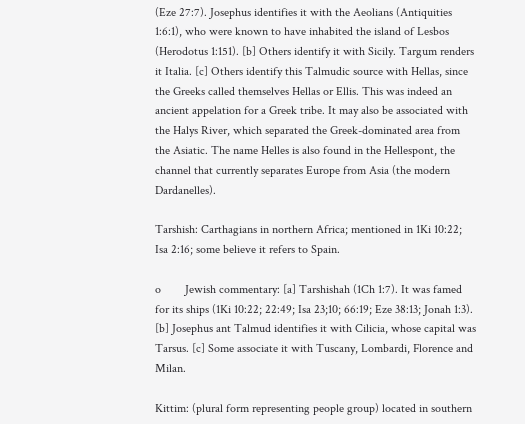(Eze 27:7). Josephus identifies it with the Aeolians (Antiquities 1:6:1), who were known to have inhabited the island of Lesbos (Herodotus 1:151). [b] Others identify it with Sicily. Targum renders it Italia. [c] Others identify this Talmudic source with Hellas, since the Greeks called themselves Hellas or Ellis. This was indeed an ancient appelation for a Greek tribe. It may also be associated with the Halys River, which separated the Greek-dominated area from the Asiatic. The name Helles is also found in the Hellespont, the channel that currently separates Europe from Asia (the modern Dardanelles).

Tarshish: Carthagians in northern Africa; mentioned in 1Ki 10:22; Isa 2:16; some believe it refers to Spain.

o        Jewish commentary: [a] Tarshishah (1Ch 1:7). It was famed for its ships (1Ki 10:22; 22:49; Isa 23;10; 66:19; Eze 38:13; Jonah 1:3). [b] Josephus ant Talmud identifies it with Cilicia, whose capital was Tarsus. [c] Some associate it with Tuscany, Lombardi, Florence and Milan.

Kittim: (plural form representing people group) located in southern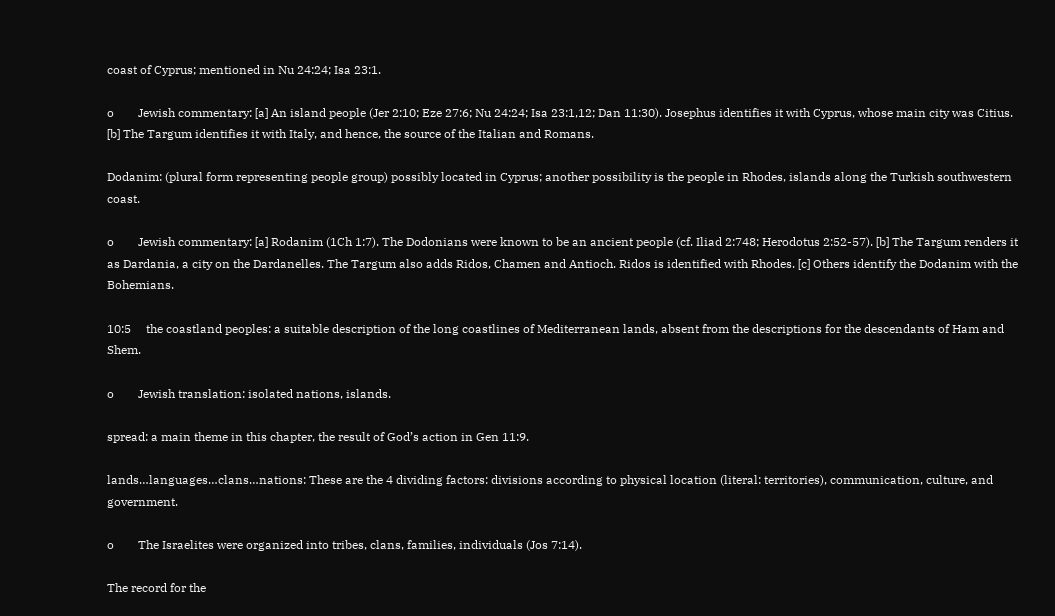coast of Cyprus; mentioned in Nu 24:24; Isa 23:1.

o        Jewish commentary: [a] An island people (Jer 2:10; Eze 27:6; Nu 24:24; Isa 23:1,12; Dan 11:30). Josephus identifies it with Cyprus, whose main city was Citius. [b] The Targum identifies it with Italy, and hence, the source of the Italian and Romans.

Dodanim: (plural form representing people group) possibly located in Cyprus; another possibility is the people in Rhodes, islands along the Turkish southwestern coast.

o        Jewish commentary: [a] Rodanim (1Ch 1:7). The Dodonians were known to be an ancient people (cf. Iliad 2:748; Herodotus 2:52-57). [b] The Targum renders it as Dardania, a city on the Dardanelles. The Targum also adds Ridos, Chamen and Antioch. Ridos is identified with Rhodes. [c] Others identify the Dodanim with the Bohemians.

10:5     the coastland peoples: a suitable description of the long coastlines of Mediterranean lands, absent from the descriptions for the descendants of Ham and Shem.

o        Jewish translation: isolated nations, islands.

spread: a main theme in this chapter, the result of God’s action in Gen 11:9.

lands…languages…clans…nations: These are the 4 dividing factors: divisions according to physical location (literal: territories), communication, culture, and government.

o        The Israelites were organized into tribes, clans, families, individuals (Jos 7:14).

The record for the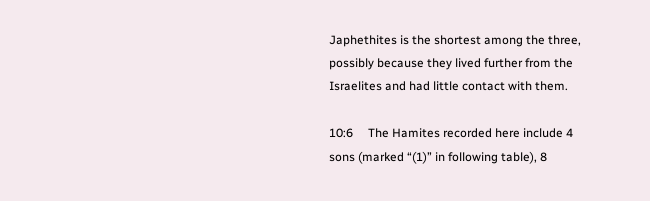Japhethites is the shortest among the three, possibly because they lived further from the Israelites and had little contact with them.

10:6     The Hamites recorded here include 4 sons (marked “(1)” in following table), 8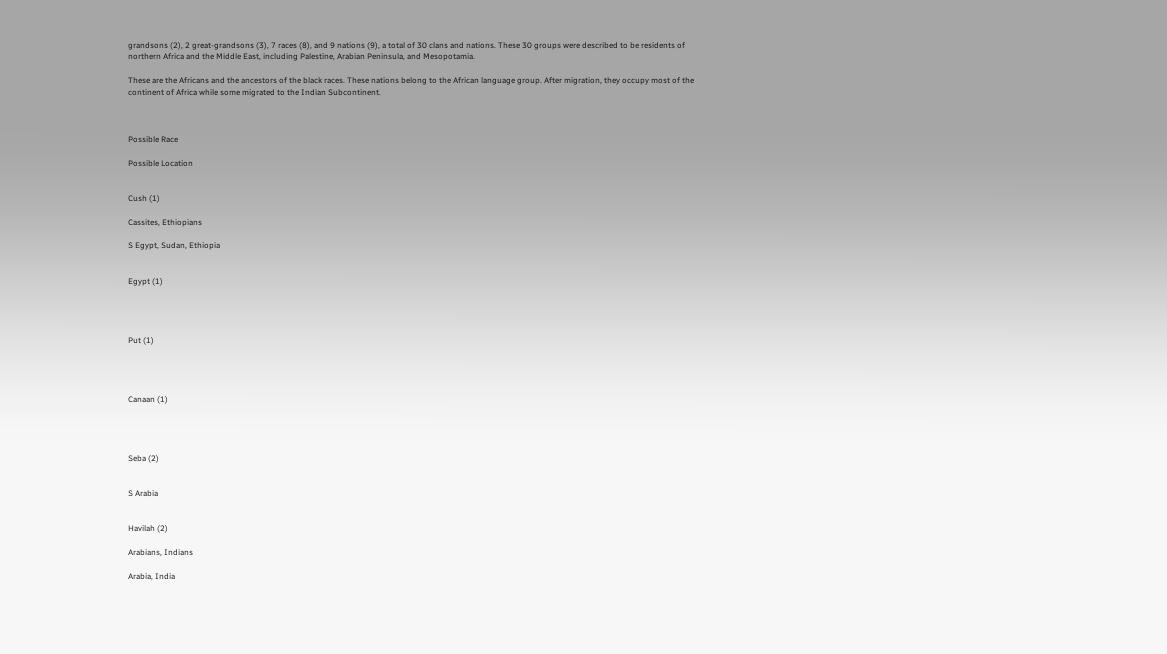grandsons (2), 2 great-grandsons (3), 7 races (8), and 9 nations (9), a total of 30 clans and nations. These 30 groups were described to be residents of northern Africa and the Middle East, including Palestine, Arabian Peninsula, and Mesopotamia.

These are the Africans and the ancestors of the black races. These nations belong to the African language group. After migration, they occupy most of the continent of Africa while some migrated to the Indian Subcontinent.



Possible Race

Possible Location


Cush (1)

Cassites, Ethiopians

S Egypt, Sudan, Ethiopia


Egypt (1)




Put (1)




Canaan (1)




Seba (2)


S Arabia


Havilah (2)

Arabians, Indians

Arabia, India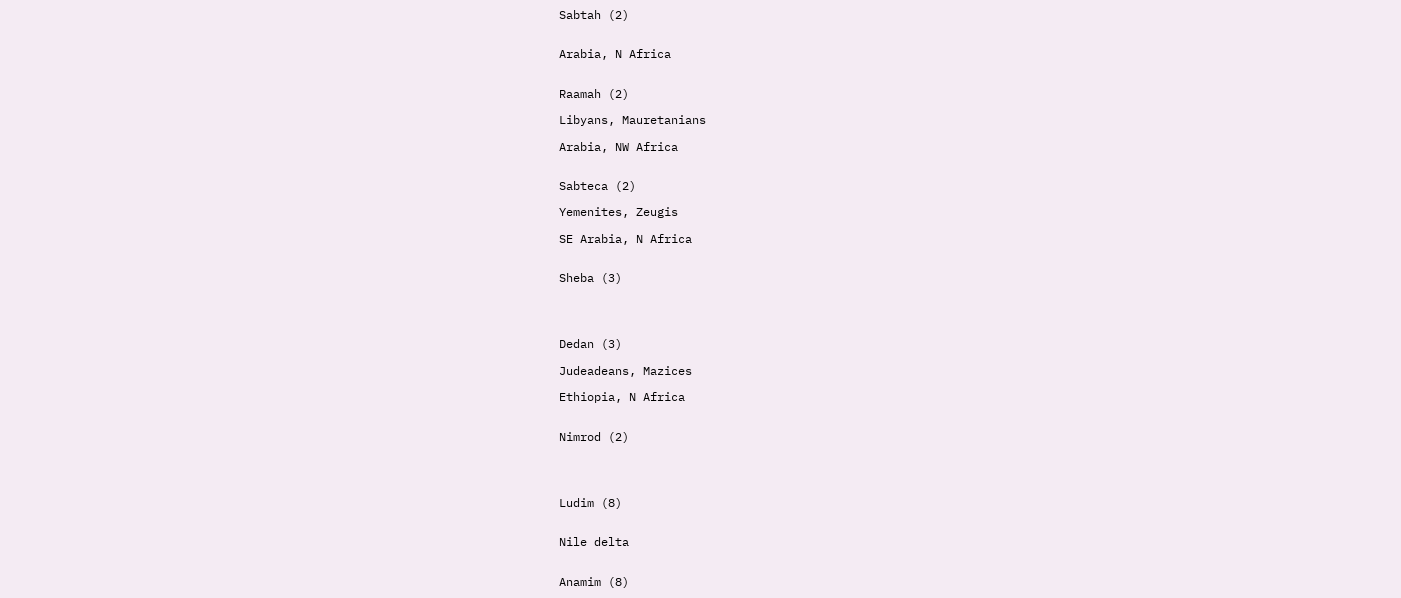Sabtah (2)


Arabia, N Africa


Raamah (2)

Libyans, Mauretanians

Arabia, NW Africa


Sabteca (2)

Yemenites, Zeugis

SE Arabia, N Africa


Sheba (3)




Dedan (3)

Judeadeans, Mazices

Ethiopia, N Africa


Nimrod (2)




Ludim (8)


Nile delta


Anamim (8)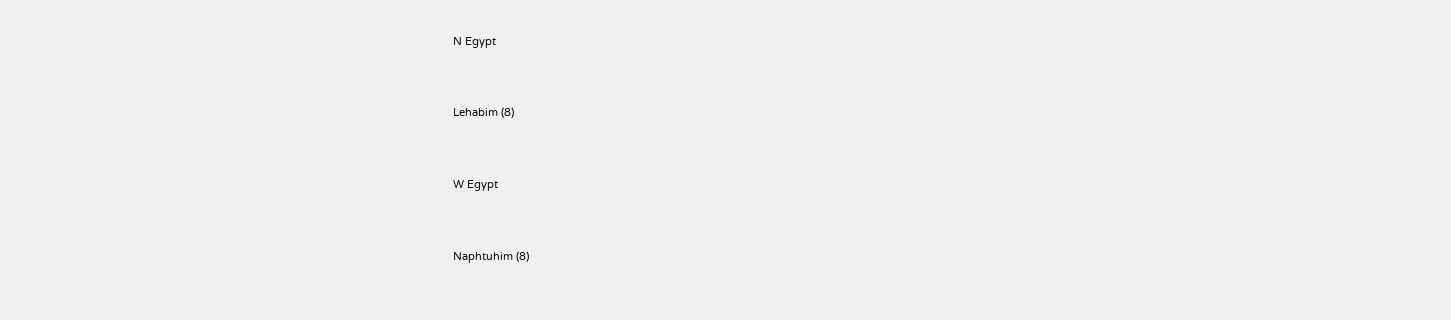N Egypt


Lehabim (8)


W Egypt


Naphtuhim (8)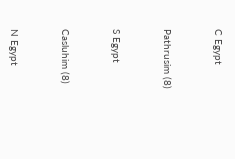C Egypt


Pathrusim (8)


S Egypt


Casluhim (8)


N Egypt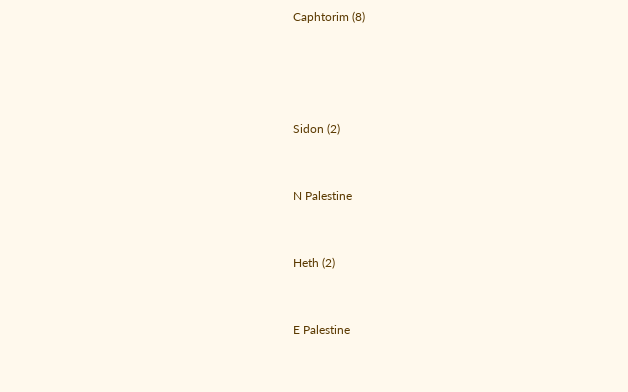Caphtorim (8)




Sidon (2)


N Palestine


Heth (2)


E Palestine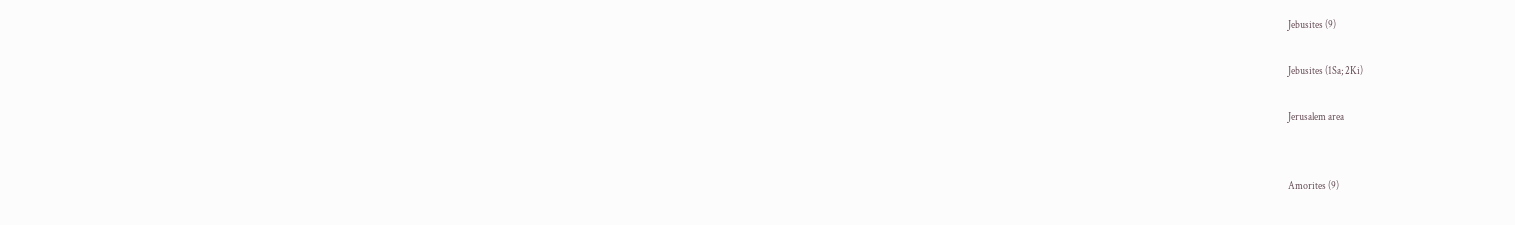Jebusites (9)

Jebusites (1Sa; 2Ki)

Jerusalem area


Amorites (9)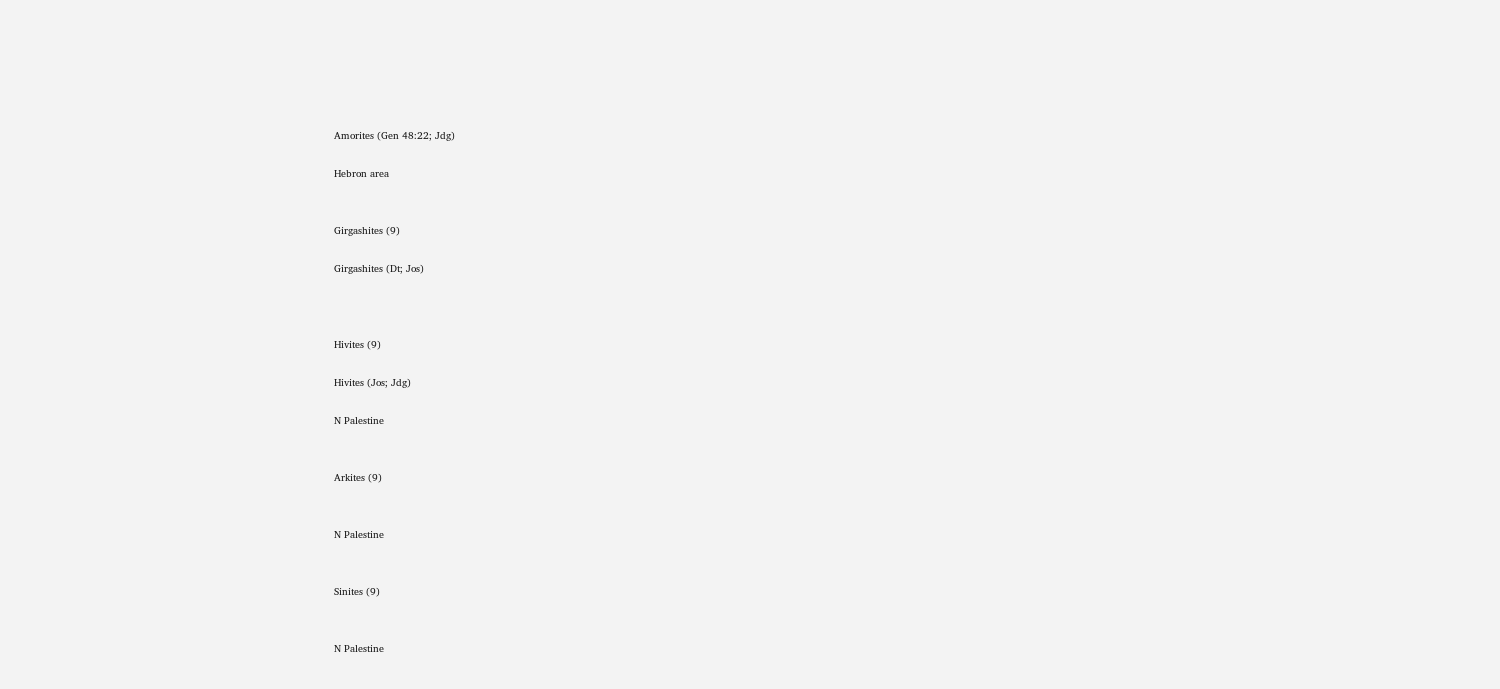Amorites (Gen 48:22; Jdg)

Hebron area


Girgashites (9)

Girgashites (Dt; Jos)



Hivites (9)

Hivites (Jos; Jdg)

N Palestine


Arkites (9)


N Palestine


Sinites (9)


N Palestine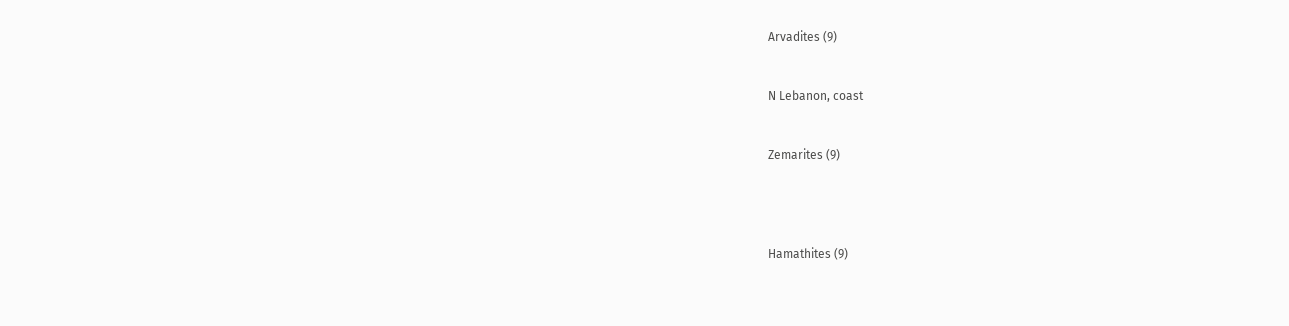Arvadites (9)


N Lebanon, coast


Zemarites (9)




Hamathites (9)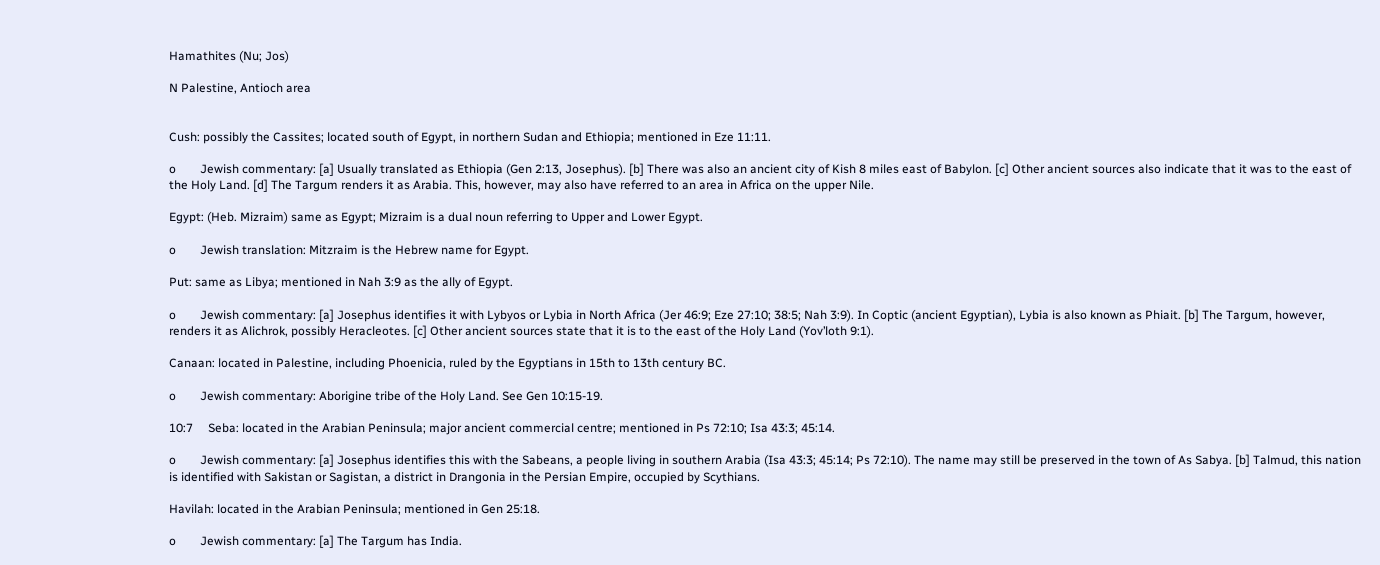Hamathites (Nu; Jos)

N Palestine, Antioch area


Cush: possibly the Cassites; located south of Egypt, in northern Sudan and Ethiopia; mentioned in Eze 11:11.

o        Jewish commentary: [a] Usually translated as Ethiopia (Gen 2:13, Josephus). [b] There was also an ancient city of Kish 8 miles east of Babylon. [c] Other ancient sources also indicate that it was to the east of the Holy Land. [d] The Targum renders it as Arabia. This, however, may also have referred to an area in Africa on the upper Nile.

Egypt: (Heb. Mizraim) same as Egypt; Mizraim is a dual noun referring to Upper and Lower Egypt.

o        Jewish translation: Mitzraim is the Hebrew name for Egypt.

Put: same as Libya; mentioned in Nah 3:9 as the ally of Egypt.

o        Jewish commentary: [a] Josephus identifies it with Lybyos or Lybia in North Africa (Jer 46:9; Eze 27:10; 38:5; Nah 3:9). In Coptic (ancient Egyptian), Lybia is also known as Phiait. [b] The Targum, however, renders it as Alichrok, possibly Heracleotes. [c] Other ancient sources state that it is to the east of the Holy Land (Yov’loth 9:1).

Canaan: located in Palestine, including Phoenicia, ruled by the Egyptians in 15th to 13th century BC.

o        Jewish commentary: Aborigine tribe of the Holy Land. See Gen 10:15-19.

10:7     Seba: located in the Arabian Peninsula; major ancient commercial centre; mentioned in Ps 72:10; Isa 43:3; 45:14.

o        Jewish commentary: [a] Josephus identifies this with the Sabeans, a people living in southern Arabia (Isa 43:3; 45:14; Ps 72:10). The name may still be preserved in the town of As Sabya. [b] Talmud, this nation is identified with Sakistan or Sagistan, a district in Drangonia in the Persian Empire, occupied by Scythians.

Havilah: located in the Arabian Peninsula; mentioned in Gen 25:18.

o        Jewish commentary: [a] The Targum has India.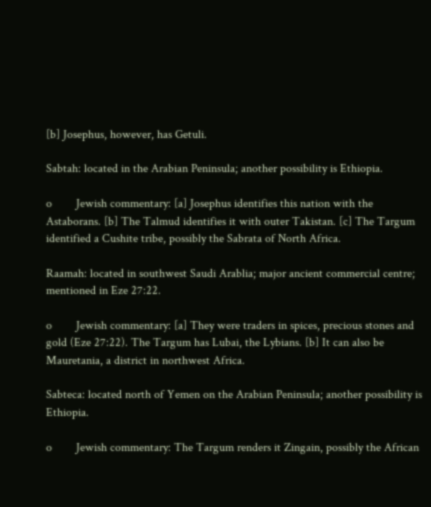[b] Josephus, however, has Getuli.

Sabtah: located in the Arabian Peninsula; another possibility is Ethiopia.

o        Jewish commentary: [a] Josephus identifies this nation with the Astaborans. [b] The Talmud identifies it with outer Takistan. [c] The Targum identified a Cushite tribe, possibly the Sabrata of North Africa.

Raamah: located in southwest Saudi Arablia; major ancient commercial centre; mentioned in Eze 27:22.

o        Jewish commentary: [a] They were traders in spices, precious stones and gold (Eze 27:22). The Targum has Lubai, the Lybians. [b] It can also be Mauretania, a district in northwest Africa.

Sabteca: located north of Yemen on the Arabian Peninsula; another possibility is Ethiopia.

o        Jewish commentary: The Targum renders it Zingain, possibly the African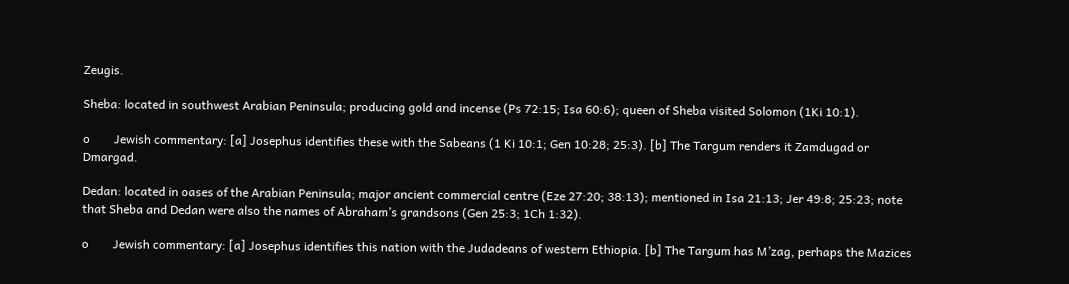Zeugis.

Sheba: located in southwest Arabian Peninsula; producing gold and incense (Ps 72:15; Isa 60:6); queen of Sheba visited Solomon (1Ki 10:1).

o        Jewish commentary: [a] Josephus identifies these with the Sabeans (1 Ki 10:1; Gen 10:28; 25:3). [b] The Targum renders it Zamdugad or Dmargad.

Dedan: located in oases of the Arabian Peninsula; major ancient commercial centre (Eze 27:20; 38:13); mentioned in Isa 21:13; Jer 49:8; 25:23; note that Sheba and Dedan were also the names of Abraham’s grandsons (Gen 25:3; 1Ch 1:32).

o        Jewish commentary: [a] Josephus identifies this nation with the Judadeans of western Ethiopia. [b] The Targum has M’zag, perhaps the Mazices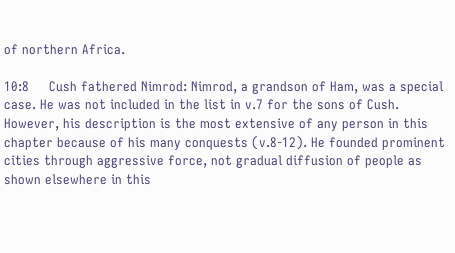of northern Africa.

10:8     Cush fathered Nimrod: Nimrod, a grandson of Ham, was a special case. He was not included in the list in v.7 for the sons of Cush. However, his description is the most extensive of any person in this chapter because of his many conquests (v.8-12). He founded prominent cities through aggressive force, not gradual diffusion of people as shown elsewhere in this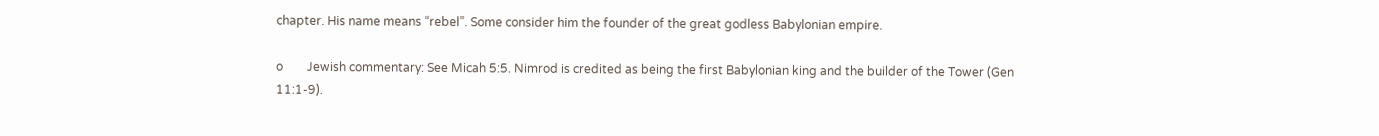chapter. His name means “rebel”. Some consider him the founder of the great godless Babylonian empire.

o        Jewish commentary: See Micah 5:5. Nimrod is credited as being the first Babylonian king and the builder of the Tower (Gen 11:1-9).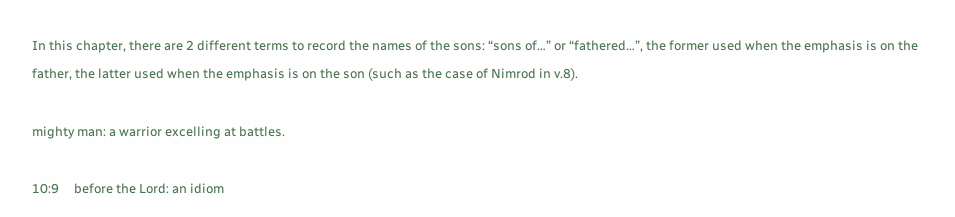In this chapter, there are 2 different terms to record the names of the sons: “sons of…” or “fathered…”, the former used when the emphasis is on the father, the latter used when the emphasis is on the son (such as the case of Nimrod in v.8).

mighty man: a warrior excelling at battles.

10:9     before the Lord: an idiom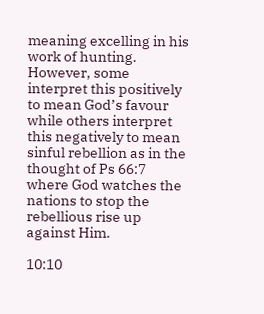meaning excelling in his work of hunting. However, some interpret this positively to mean God’s favour while others interpret this negatively to mean sinful rebellion as in the thought of Ps 66:7 where God watches the nations to stop the rebellious rise up against Him.

10:10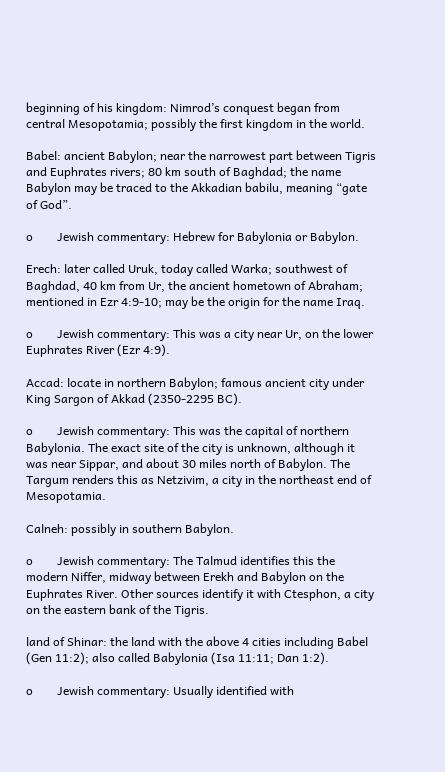beginning of his kingdom: Nimrod’s conquest began from central Mesopotamia; possibly the first kingdom in the world.

Babel: ancient Babylon; near the narrowest part between Tigris and Euphrates rivers; 80 km south of Baghdad; the name Babylon may be traced to the Akkadian babilu, meaning “gate of God”.

o        Jewish commentary: Hebrew for Babylonia or Babylon.

Erech: later called Uruk, today called Warka; southwest of Baghdad, 40 km from Ur, the ancient hometown of Abraham; mentioned in Ezr 4:9-10; may be the origin for the name Iraq.

o        Jewish commentary: This was a city near Ur, on the lower Euphrates River (Ezr 4:9).

Accad: locate in northern Babylon; famous ancient city under King Sargon of Akkad (2350-2295 BC).

o        Jewish commentary: This was the capital of northern Babylonia. The exact site of the city is unknown, although it was near Sippar, and about 30 miles north of Babylon. The Targum renders this as Netzivim, a city in the northeast end of Mesopotamia.

Calneh: possibly in southern Babylon.

o        Jewish commentary: The Talmud identifies this the modern Niffer, midway between Erekh and Babylon on the Euphrates River. Other sources identify it with Ctesphon, a city on the eastern bank of the Tigris.

land of Shinar: the land with the above 4 cities including Babel (Gen 11:2); also called Babylonia (Isa 11:11; Dan 1:2).

o        Jewish commentary: Usually identified with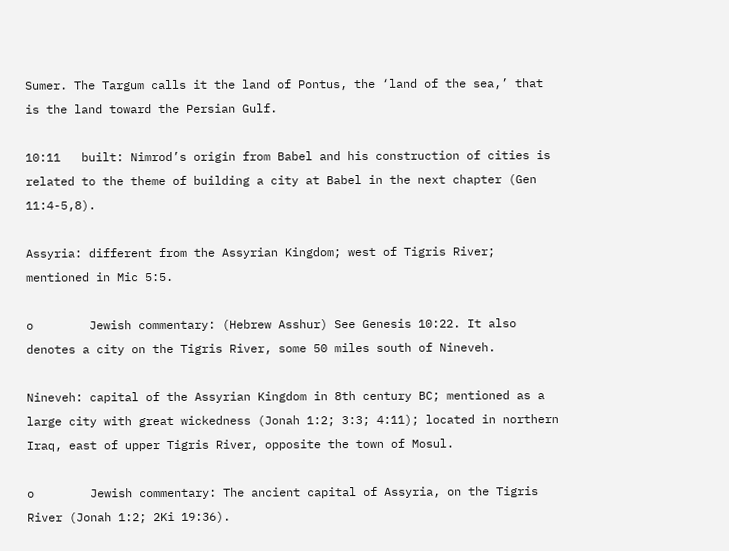Sumer. The Targum calls it the land of Pontus, the ‘land of the sea,’ that is the land toward the Persian Gulf.

10:11   built: Nimrod’s origin from Babel and his construction of cities is related to the theme of building a city at Babel in the next chapter (Gen 11:4-5,8).

Assyria: different from the Assyrian Kingdom; west of Tigris River; mentioned in Mic 5:5.

o        Jewish commentary: (Hebrew Asshur) See Genesis 10:22. It also denotes a city on the Tigris River, some 50 miles south of Nineveh.

Nineveh: capital of the Assyrian Kingdom in 8th century BC; mentioned as a large city with great wickedness (Jonah 1:2; 3:3; 4:11); located in northern Iraq, east of upper Tigris River, opposite the town of Mosul.

o        Jewish commentary: The ancient capital of Assyria, on the Tigris River (Jonah 1:2; 2Ki 19:36).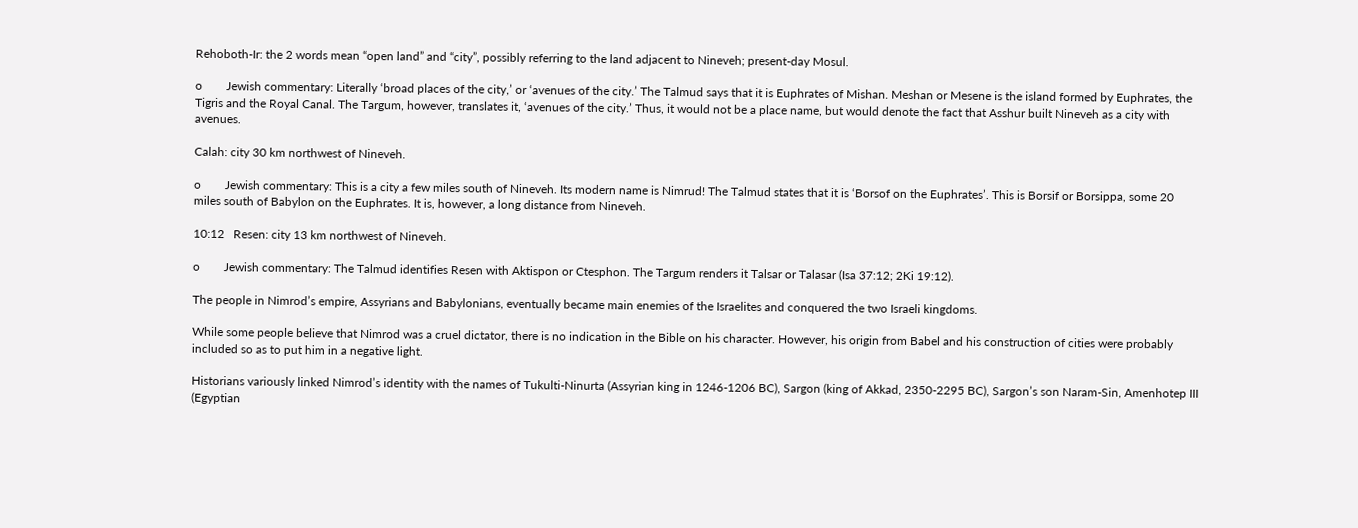Rehoboth-Ir: the 2 words mean “open land” and “city”, possibly referring to the land adjacent to Nineveh; present-day Mosul.

o        Jewish commentary: Literally ‘broad places of the city,’ or ‘avenues of the city.’ The Talmud says that it is Euphrates of Mishan. Meshan or Mesene is the island formed by Euphrates, the Tigris and the Royal Canal. The Targum, however, translates it, ‘avenues of the city.’ Thus, it would not be a place name, but would denote the fact that Asshur built Nineveh as a city with avenues.

Calah: city 30 km northwest of Nineveh.

o        Jewish commentary: This is a city a few miles south of Nineveh. Its modern name is Nimrud! The Talmud states that it is ‘Borsof on the Euphrates’. This is Borsif or Borsippa, some 20 miles south of Babylon on the Euphrates. It is, however, a long distance from Nineveh.

10:12   Resen: city 13 km northwest of Nineveh.

o        Jewish commentary: The Talmud identifies Resen with Aktispon or Ctesphon. The Targum renders it Talsar or Talasar (Isa 37:12; 2Ki 19:12).

The people in Nimrod’s empire, Assyrians and Babylonians, eventually became main enemies of the Israelites and conquered the two Israeli kingdoms.

While some people believe that Nimrod was a cruel dictator, there is no indication in the Bible on his character. However, his origin from Babel and his construction of cities were probably included so as to put him in a negative light.

Historians variously linked Nimrod’s identity with the names of Tukulti-Ninurta (Assyrian king in 1246-1206 BC), Sargon (king of Akkad, 2350-2295 BC), Sargon’s son Naram-Sin, Amenhotep III (Egyptian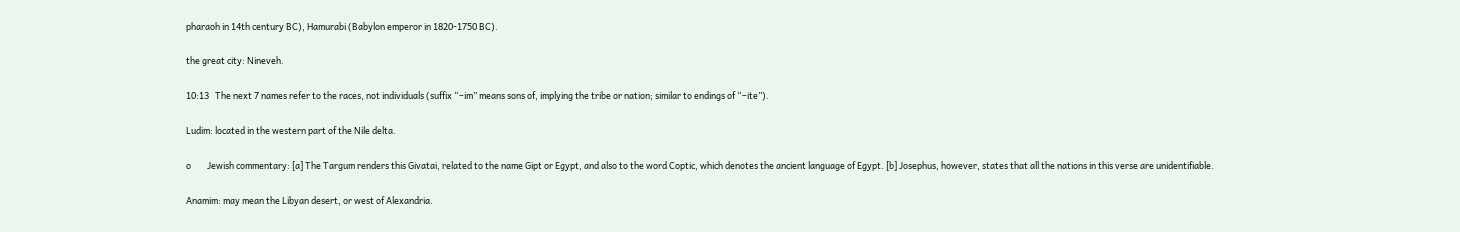pharaoh in 14th century BC), Hamurabi (Babylon emperor in 1820-1750 BC).

the great city: Nineveh.

10:13   The next 7 names refer to the races, not individuals (suffix “–im” means sons of, implying the tribe or nation; similar to endings of “–ite”).

Ludim: located in the western part of the Nile delta.

o        Jewish commentary: [a] The Targum renders this Givatai, related to the name Gipt or Egypt, and also to the word Coptic, which denotes the ancient language of Egypt. [b] Josephus, however, states that all the nations in this verse are unidentifiable.

Anamim: may mean the Libyan desert, or west of Alexandria.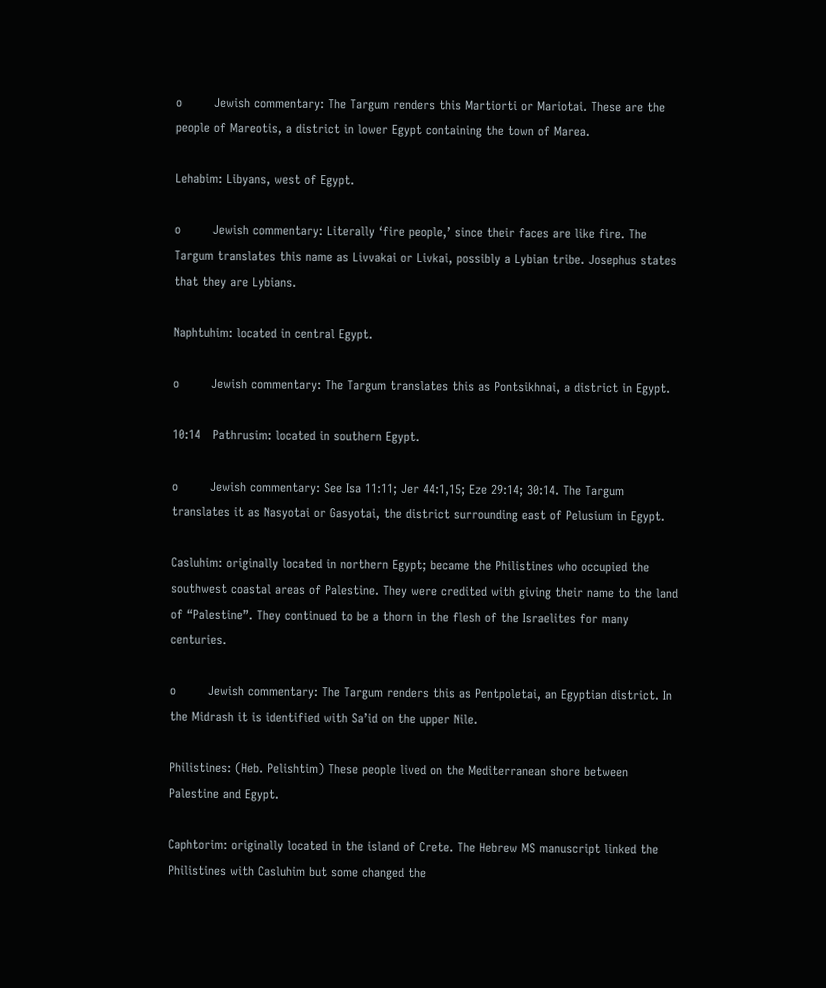o        Jewish commentary: The Targum renders this Martiorti or Mariotai. These are the people of Mareotis, a district in lower Egypt containing the town of Marea.

Lehabim: Libyans, west of Egypt.

o        Jewish commentary: Literally ‘fire people,’ since their faces are like fire. The Targum translates this name as Livvakai or Livkai, possibly a Lybian tribe. Josephus states that they are Lybians.

Naphtuhim: located in central Egypt.

o        Jewish commentary: The Targum translates this as Pontsikhnai, a district in Egypt.

10:14   Pathrusim: located in southern Egypt.

o        Jewish commentary: See Isa 11:11; Jer 44:1,15; Eze 29:14; 30:14. The Targum translates it as Nasyotai or Gasyotai, the district surrounding east of Pelusium in Egypt.

Casluhim: originally located in northern Egypt; became the Philistines who occupied the southwest coastal areas of Palestine. They were credited with giving their name to the land of “Palestine”. They continued to be a thorn in the flesh of the Israelites for many centuries.

o        Jewish commentary: The Targum renders this as Pentpoletai, an Egyptian district. In the Midrash it is identified with Sa’id on the upper Nile.

Philistines: (Heb. Pelishtim) These people lived on the Mediterranean shore between Palestine and Egypt.

Caphtorim: originally located in the island of Crete. The Hebrew MS manuscript linked the Philistines with Casluhim but some changed the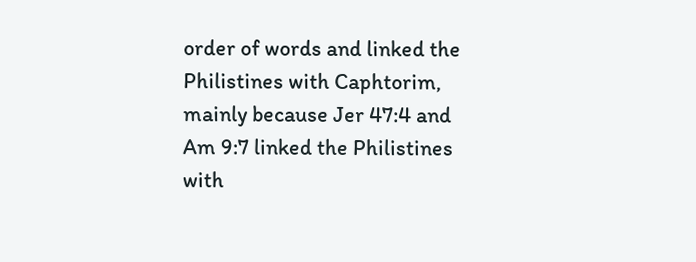order of words and linked the Philistines with Caphtorim, mainly because Jer 47:4 and Am 9:7 linked the Philistines with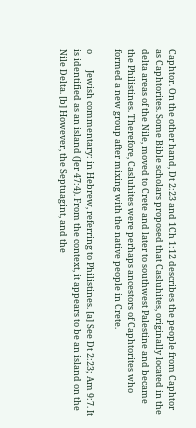Caphtor. On the other hand, Dt 2:23 and 1Ch 1:12 describes the people from Caphtor as Caphtorites. Some Bible scholars proposed that Casluhites, originally located in the delta areas of the Nile, moved to Crete and later to southwest Palestine and became the Philistines. Therefore, Casluhites were perhaps ancestors of Caphtorites who formed a new group after mixing with the native people in Crete.

o        Jewish commentary: in Hebrew, referring to Philistines. [a] See Dt 2:23; Am 9:7. It is identified as an island (Jer 47:4). From the context, it appears to be an island on the Nile Delta. [b] However, the Septuagint, and the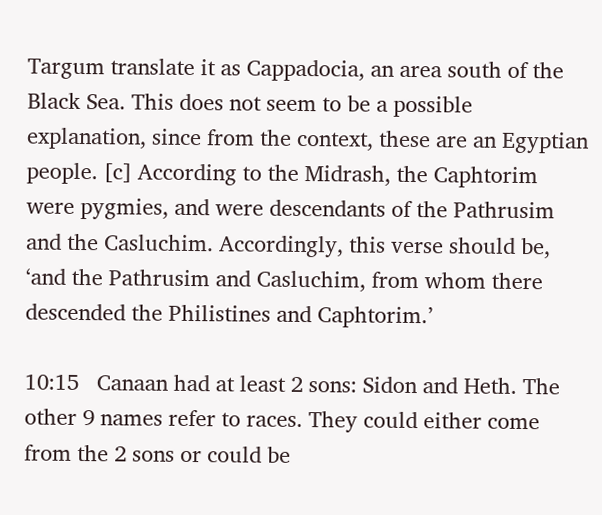Targum translate it as Cappadocia, an area south of the Black Sea. This does not seem to be a possible explanation, since from the context, these are an Egyptian people. [c] According to the Midrash, the Caphtorim were pygmies, and were descendants of the Pathrusim and the Casluchim. Accordingly, this verse should be, ‘and the Pathrusim and Casluchim, from whom there descended the Philistines and Caphtorim.’

10:15   Canaan had at least 2 sons: Sidon and Heth. The other 9 names refer to races. They could either come from the 2 sons or could be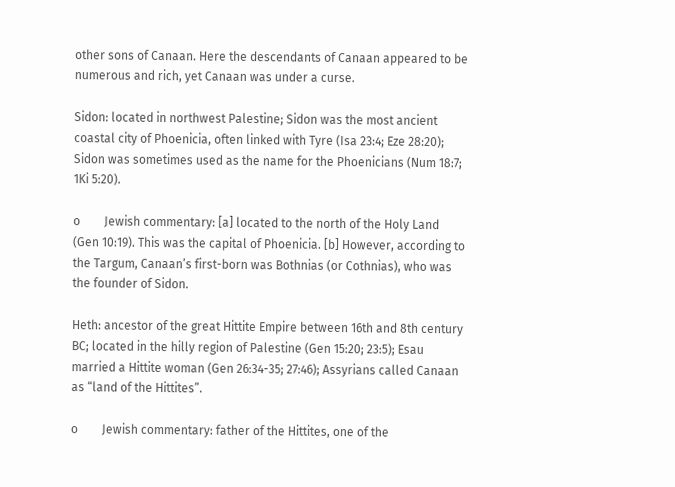other sons of Canaan. Here the descendants of Canaan appeared to be numerous and rich, yet Canaan was under a curse.

Sidon: located in northwest Palestine; Sidon was the most ancient coastal city of Phoenicia, often linked with Tyre (Isa 23:4; Eze 28:20); Sidon was sometimes used as the name for the Phoenicians (Num 18:7; 1Ki 5:20).

o        Jewish commentary: [a] located to the north of the Holy Land (Gen 10:19). This was the capital of Phoenicia. [b] However, according to the Targum, Canaan’s first-born was Bothnias (or Cothnias), who was the founder of Sidon.

Heth: ancestor of the great Hittite Empire between 16th and 8th century BC; located in the hilly region of Palestine (Gen 15:20; 23:5); Esau married a Hittite woman (Gen 26:34-35; 27:46); Assyrians called Canaan as “land of the Hittites”.

o        Jewish commentary: father of the Hittites, one of the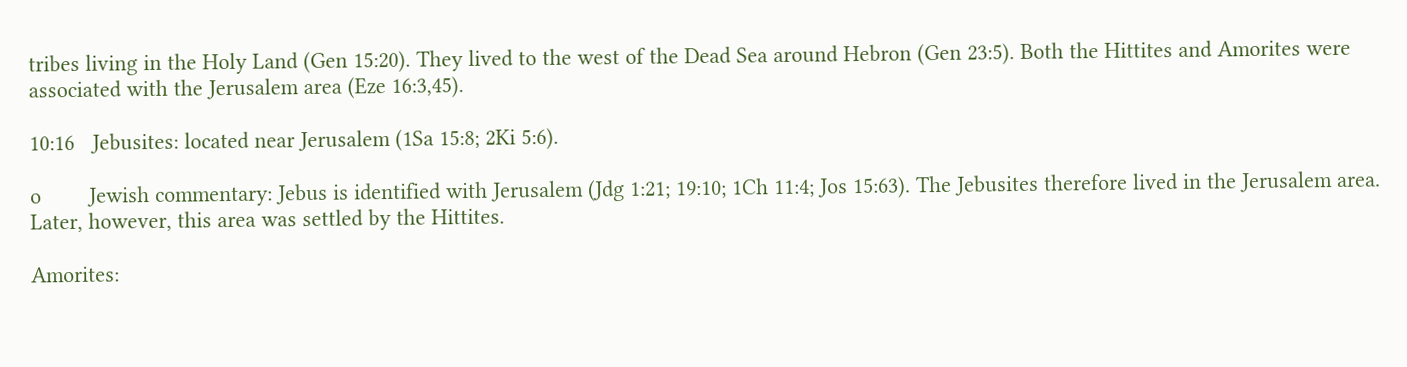tribes living in the Holy Land (Gen 15:20). They lived to the west of the Dead Sea around Hebron (Gen 23:5). Both the Hittites and Amorites were associated with the Jerusalem area (Eze 16:3,45).

10:16   Jebusites: located near Jerusalem (1Sa 15:8; 2Ki 5:6).

o        Jewish commentary: Jebus is identified with Jerusalem (Jdg 1:21; 19:10; 1Ch 11:4; Jos 15:63). The Jebusites therefore lived in the Jerusalem area. Later, however, this area was settled by the Hittites.

Amorites: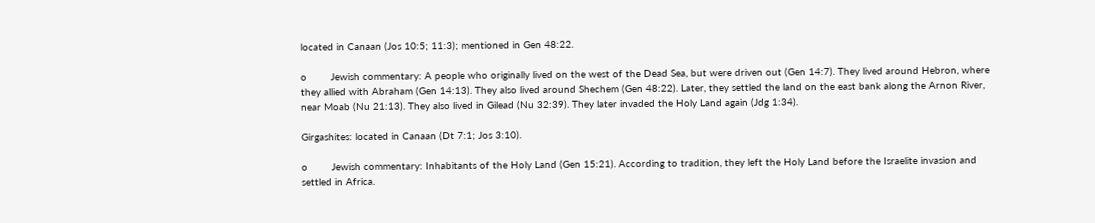located in Canaan (Jos 10:5; 11:3); mentioned in Gen 48:22.

o        Jewish commentary: A people who originally lived on the west of the Dead Sea, but were driven out (Gen 14:7). They lived around Hebron, where they allied with Abraham (Gen 14:13). They also lived around Shechem (Gen 48:22). Later, they settled the land on the east bank along the Arnon River, near Moab (Nu 21:13). They also lived in Gilead (Nu 32:39). They later invaded the Holy Land again (Jdg 1:34).

Girgashites: located in Canaan (Dt 7:1; Jos 3:10).

o        Jewish commentary: Inhabitants of the Holy Land (Gen 15:21). According to tradition, they left the Holy Land before the Israelite invasion and settled in Africa.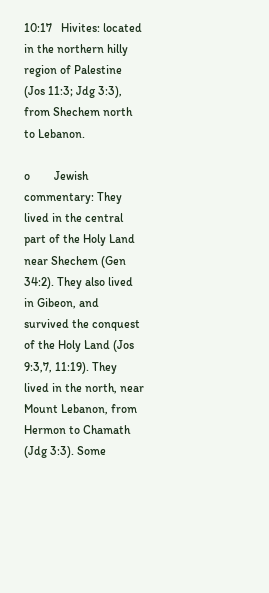10:17   Hivites: located in the northern hilly region of Palestine (Jos 11:3; Jdg 3:3), from Shechem north to Lebanon.

o        Jewish commentary: They lived in the central part of the Holy Land near Shechem (Gen 34:2). They also lived in Gibeon, and survived the conquest of the Holy Land (Jos 9:3,7, 11:19). They lived in the north, near Mount Lebanon, from Hermon to Chamath (Jdg 3:3). Some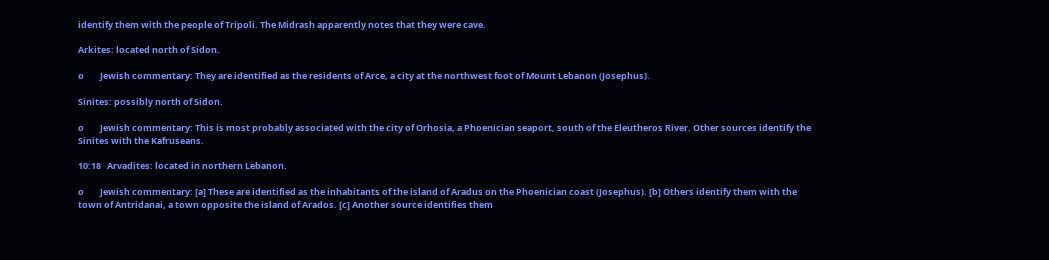identify them with the people of Tripoli. The Midrash apparently notes that they were cave.

Arkites: located north of Sidon.

o        Jewish commentary: They are identified as the residents of Arce, a city at the northwest foot of Mount Lebanon (Josephus).

Sinites: possibly north of Sidon.

o        Jewish commentary: This is most probably associated with the city of Orhosia, a Phoenician seaport, south of the Eleutheros River. Other sources identify the Sinites with the Kafruseans.

10:18   Arvadites: located in northern Lebanon.

o        Jewish commentary: [a] These are identified as the inhabitants of the island of Aradus on the Phoenician coast (Josephus). [b] Others identify them with the town of Antridanai, a town opposite the island of Arados. [c] Another source identifies them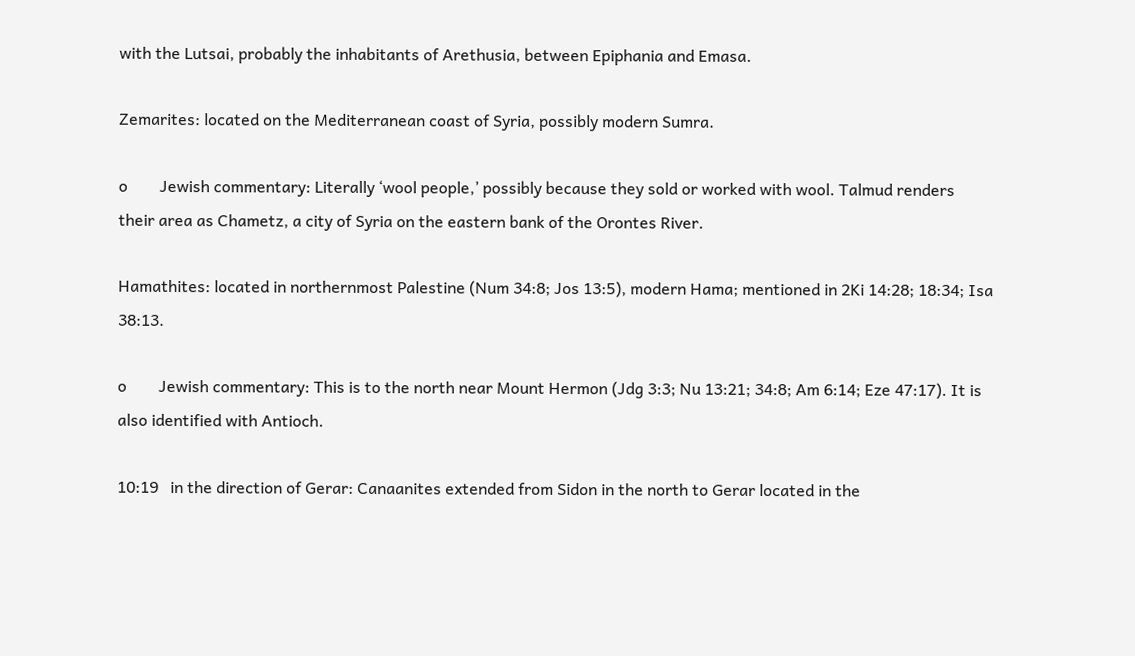with the Lutsai, probably the inhabitants of Arethusia, between Epiphania and Emasa.

Zemarites: located on the Mediterranean coast of Syria, possibly modern Sumra.

o        Jewish commentary: Literally ‘wool people,’ possibly because they sold or worked with wool. Talmud renders their area as Chametz, a city of Syria on the eastern bank of the Orontes River.

Hamathites: located in northernmost Palestine (Num 34:8; Jos 13:5), modern Hama; mentioned in 2Ki 14:28; 18:34; Isa 38:13.

o        Jewish commentary: This is to the north near Mount Hermon (Jdg 3:3; Nu 13:21; 34:8; Am 6:14; Eze 47:17). It is also identified with Antioch.

10:19   in the direction of Gerar: Canaanites extended from Sidon in the north to Gerar located in the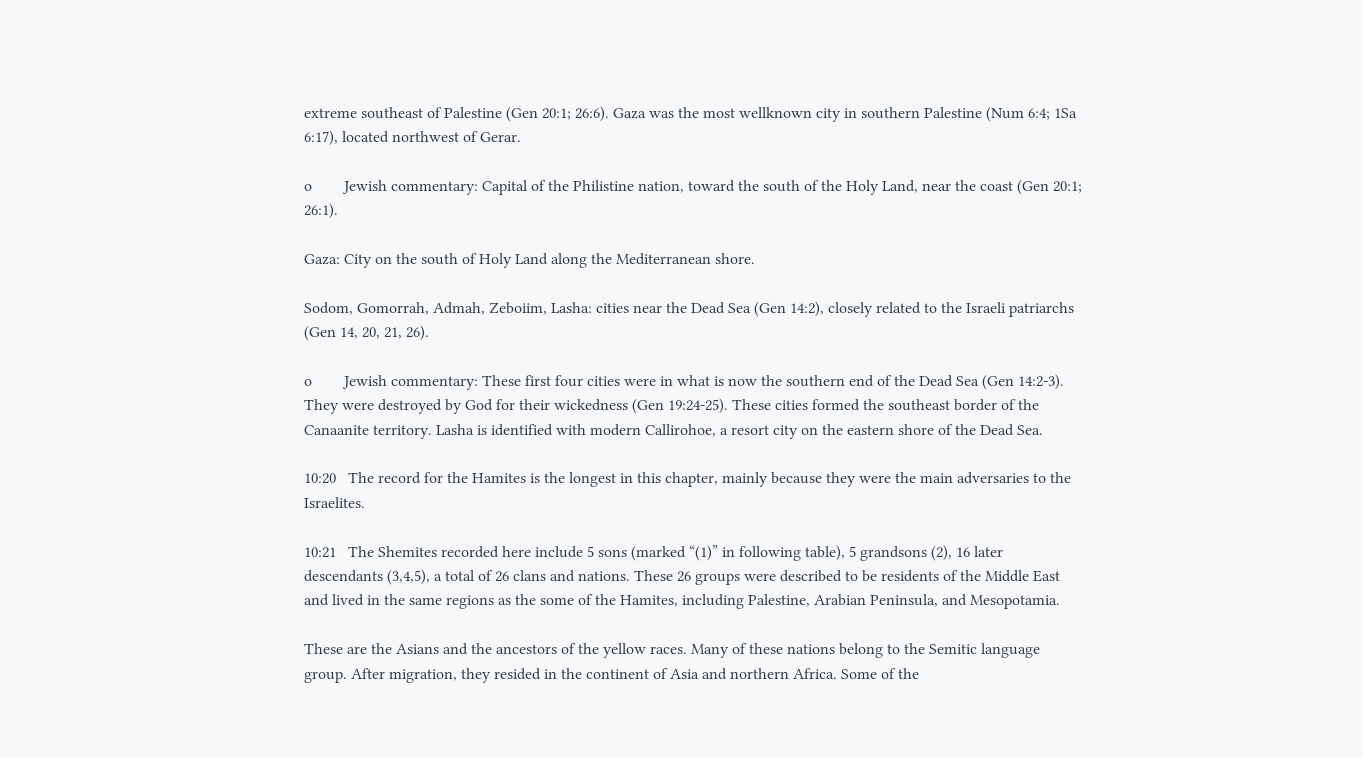extreme southeast of Palestine (Gen 20:1; 26:6). Gaza was the most wellknown city in southern Palestine (Num 6:4; 1Sa 6:17), located northwest of Gerar.

o        Jewish commentary: Capital of the Philistine nation, toward the south of the Holy Land, near the coast (Gen 20:1; 26:1).

Gaza: City on the south of Holy Land along the Mediterranean shore.

Sodom, Gomorrah, Admah, Zeboiim, Lasha: cities near the Dead Sea (Gen 14:2), closely related to the Israeli patriarchs (Gen 14, 20, 21, 26).

o        Jewish commentary: These first four cities were in what is now the southern end of the Dead Sea (Gen 14:2-3). They were destroyed by God for their wickedness (Gen 19:24-25). These cities formed the southeast border of the Canaanite territory. Lasha is identified with modern Callirohoe, a resort city on the eastern shore of the Dead Sea.

10:20   The record for the Hamites is the longest in this chapter, mainly because they were the main adversaries to the Israelites.

10:21   The Shemites recorded here include 5 sons (marked “(1)” in following table), 5 grandsons (2), 16 later descendants (3,4,5), a total of 26 clans and nations. These 26 groups were described to be residents of the Middle East and lived in the same regions as the some of the Hamites, including Palestine, Arabian Peninsula, and Mesopotamia.

These are the Asians and the ancestors of the yellow races. Many of these nations belong to the Semitic language group. After migration, they resided in the continent of Asia and northern Africa. Some of the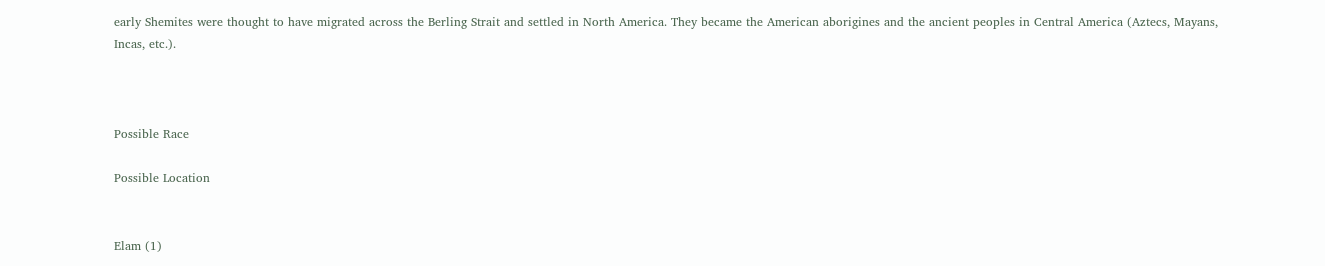early Shemites were thought to have migrated across the Berling Strait and settled in North America. They became the American aborigines and the ancient peoples in Central America (Aztecs, Mayans, Incas, etc.).



Possible Race

Possible Location


Elam (1)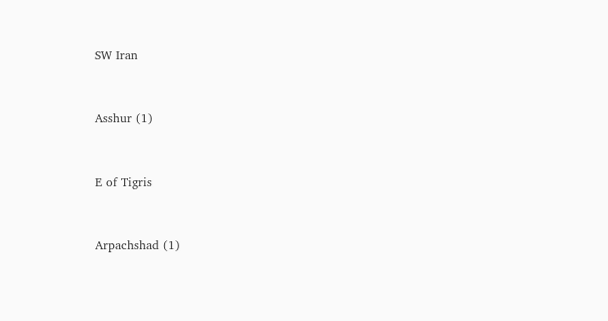SW Iran


Asshur (1)


E of Tigris


Arpachshad (1)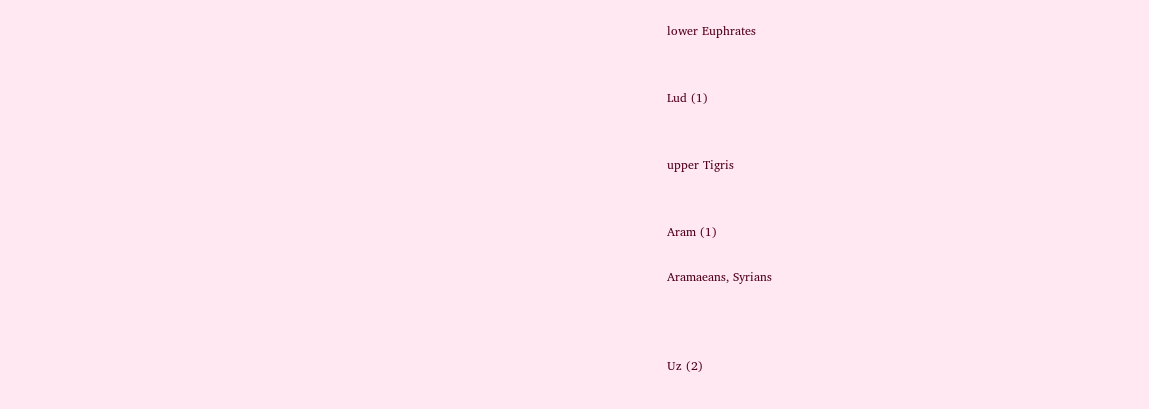lower Euphrates


Lud (1)


upper Tigris


Aram (1)

Aramaeans, Syrians



Uz (2)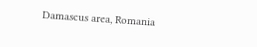Damascus area, Romania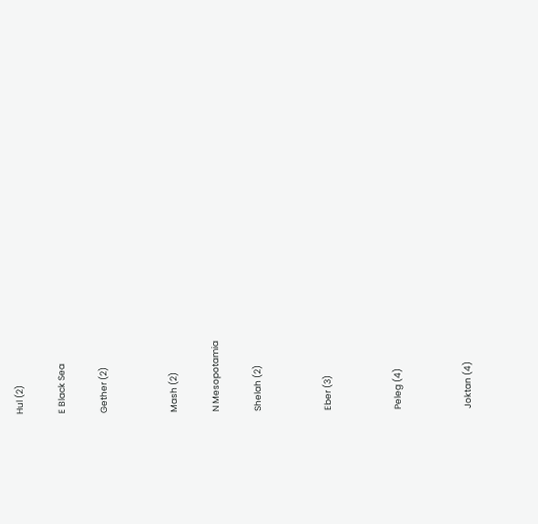Hul (2)


E Black Sea


Gether (2)




Mash (2)


N Mesopotamia


Shelah (2)




Eber (3)




Peleg (4)




Joktan (4)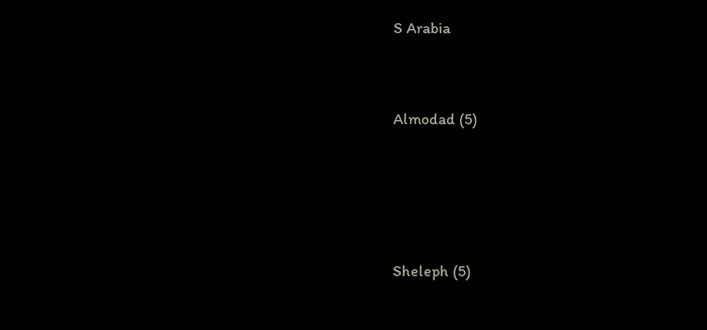S Arabia


Almodad (5)




Sheleph (5)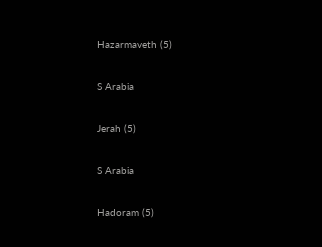Hazarmaveth (5)


S Arabia


Jerah (5)


S Arabia


Hadoram (5)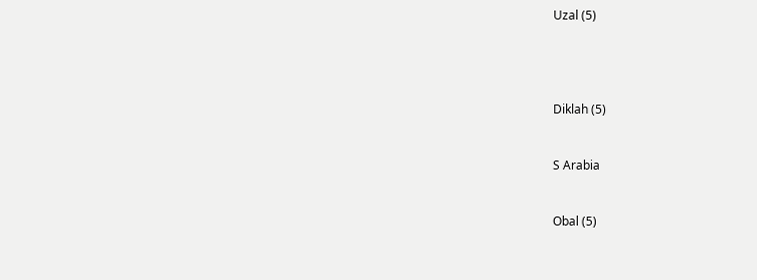Uzal (5)




Diklah (5)


S Arabia


Obal (5)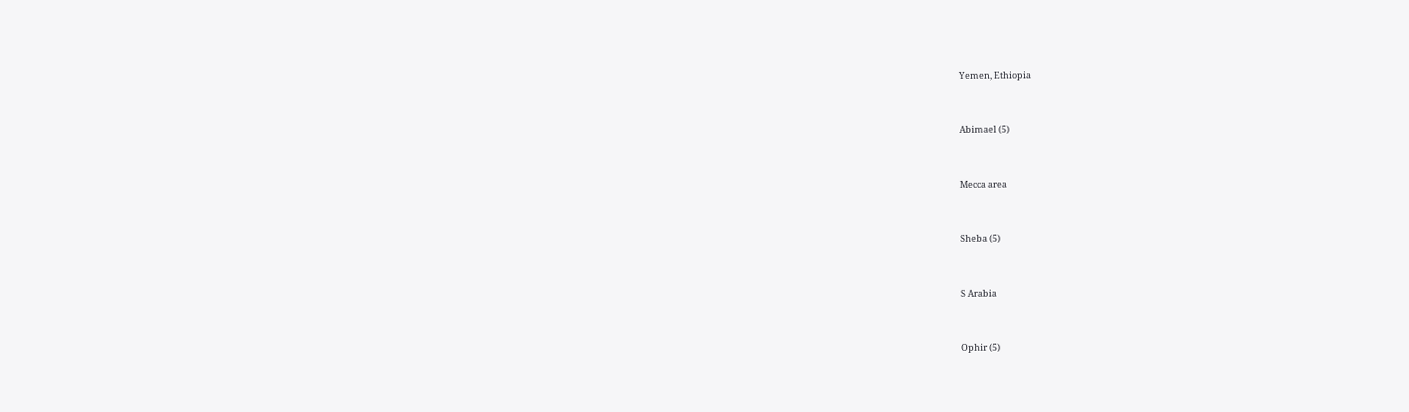Yemen, Ethiopia


Abimael (5)


Mecca area


Sheba (5)


S Arabia


Ophir (5)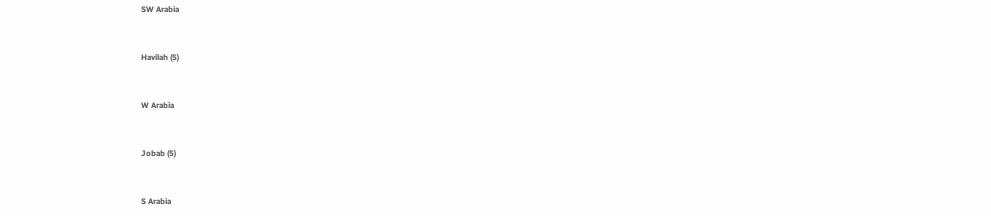SW Arabia


Havilah (5)


W Arabia


Jobab (5)


S Arabia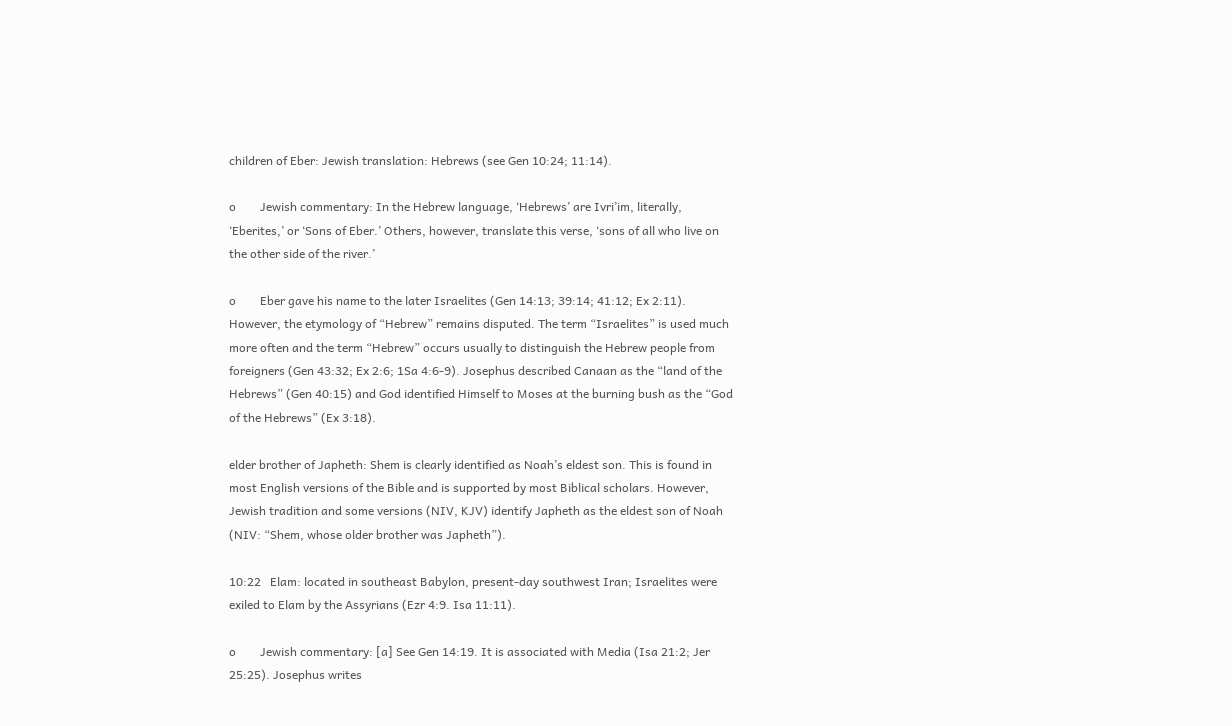children of Eber: Jewish translation: Hebrews (see Gen 10:24; 11:14).

o        Jewish commentary: In the Hebrew language, ‘Hebrews’ are Ivri’im, literally, ‘Eberites,’ or ‘Sons of Eber.’ Others, however, translate this verse, ‘sons of all who live on the other side of the river.’

o        Eber gave his name to the later Israelites (Gen 14:13; 39:14; 41:12; Ex 2:11). However, the etymology of “Hebrew” remains disputed. The term “Israelites” is used much more often and the term “Hebrew” occurs usually to distinguish the Hebrew people from foreigners (Gen 43:32; Ex 2:6; 1Sa 4:6-9). Josephus described Canaan as the “land of the Hebrews” (Gen 40:15) and God identified Himself to Moses at the burning bush as the “God of the Hebrews” (Ex 3:18).

elder brother of Japheth: Shem is clearly identified as Noah’s eldest son. This is found in most English versions of the Bible and is supported by most Biblical scholars. However, Jewish tradition and some versions (NIV, KJV) identify Japheth as the eldest son of Noah (NIV: “Shem, whose older brother was Japheth”).

10:22   Elam: located in southeast Babylon, present-day southwest Iran; Israelites were exiled to Elam by the Assyrians (Ezr 4:9. Isa 11:11).

o        Jewish commentary: [a] See Gen 14:19. It is associated with Media (Isa 21:2; Jer 25:25). Josephus writes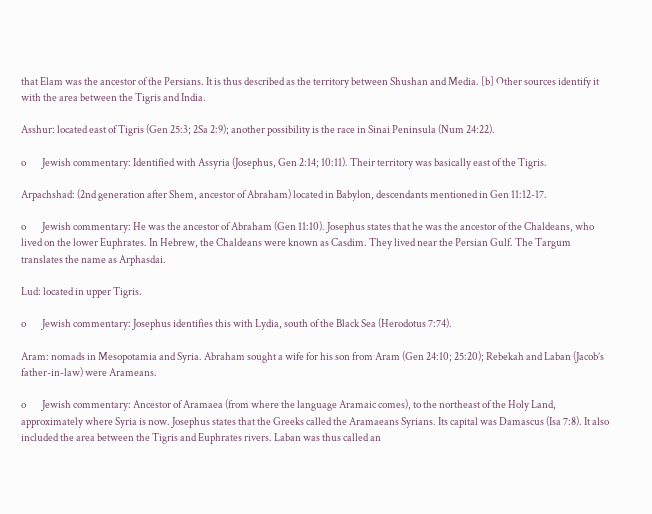that Elam was the ancestor of the Persians. It is thus described as the territory between Shushan and Media. [b] Other sources identify it with the area between the Tigris and India.

Asshur: located east of Tigris (Gen 25:3; 2Sa 2:9); another possibility is the race in Sinai Peninsula (Num 24:22).

o        Jewish commentary: Identified with Assyria (Josephus, Gen 2:14; 10:11). Their territory was basically east of the Tigris.

Arpachshad: (2nd generation after Shem, ancestor of Abraham) located in Babylon, descendants mentioned in Gen 11:12-17.

o        Jewish commentary: He was the ancestor of Abraham (Gen 11:10). Josephus states that he was the ancestor of the Chaldeans, who lived on the lower Euphrates. In Hebrew, the Chaldeans were known as Casdim. They lived near the Persian Gulf. The Targum translates the name as Arphasdai.

Lud: located in upper Tigris.

o        Jewish commentary: Josephus identifies this with Lydia, south of the Black Sea (Herodotus 7:74).

Aram: nomads in Mesopotamia and Syria. Abraham sought a wife for his son from Aram (Gen 24:10; 25:20); Rebekah and Laban (Jacob’s father-in-law) were Arameans.

o        Jewish commentary: Ancestor of Aramaea (from where the language Aramaic comes), to the northeast of the Holy Land, approximately where Syria is now. Josephus states that the Greeks called the Aramaeans Syrians. Its capital was Damascus (Isa 7:8). It also included the area between the Tigris and Euphrates rivers. Laban was thus called an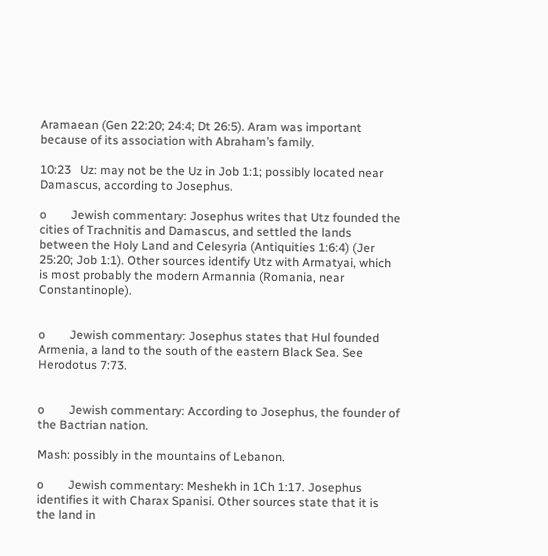Aramaean (Gen 22:20; 24:4; Dt 26:5). Aram was important because of its association with Abraham’s family.

10:23   Uz: may not be the Uz in Job 1:1; possibly located near Damascus, according to Josephus.

o        Jewish commentary: Josephus writes that Utz founded the cities of Trachnitis and Damascus, and settled the lands between the Holy Land and Celesyria (Antiquities 1:6:4) (Jer 25:20; Job 1:1). Other sources identify Utz with Armatyai, which is most probably the modern Armannia (Romania, near Constantinople).


o        Jewish commentary: Josephus states that Hul founded Armenia, a land to the south of the eastern Black Sea. See Herodotus 7:73.


o        Jewish commentary: According to Josephus, the founder of the Bactrian nation.

Mash: possibly in the mountains of Lebanon.

o        Jewish commentary: Meshekh in 1Ch 1:17. Josephus identifies it with Charax Spanisi. Other sources state that it is the land in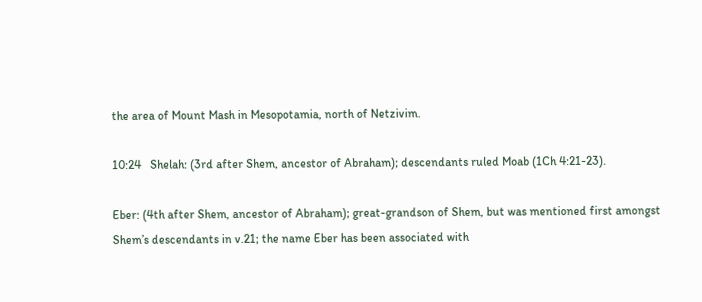the area of Mount Mash in Mesopotamia, north of Netzivim.

10:24   Shelah: (3rd after Shem, ancestor of Abraham); descendants ruled Moab (1Ch 4:21-23).

Eber: (4th after Shem, ancestor of Abraham); great-grandson of Shem, but was mentioned first amongst Shem’s descendants in v.21; the name Eber has been associated with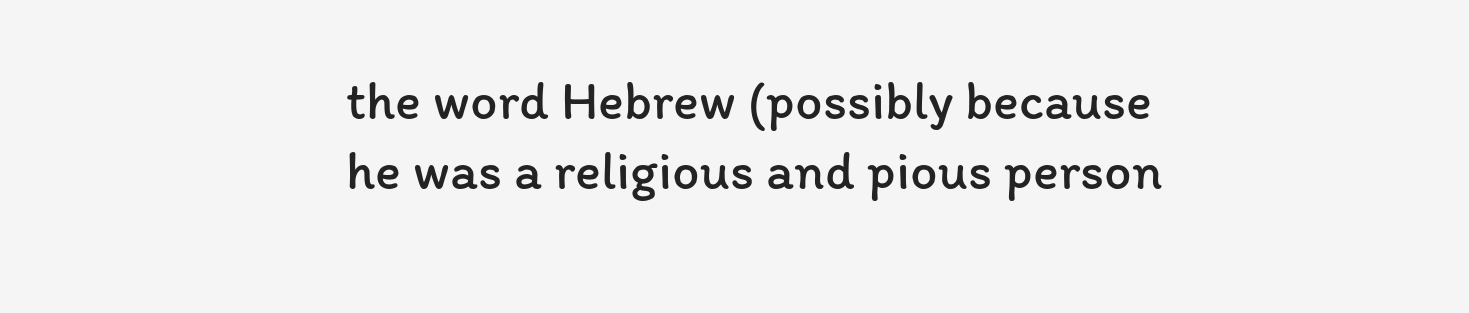the word Hebrew (possibly because he was a religious and pious person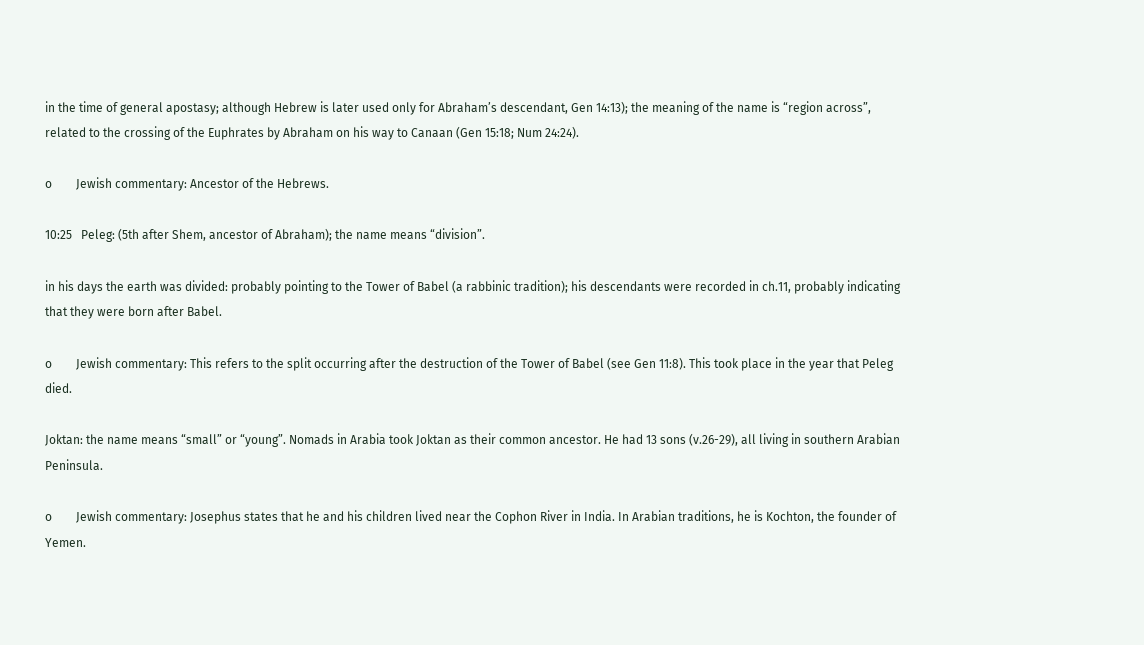in the time of general apostasy; although Hebrew is later used only for Abraham’s descendant, Gen 14:13); the meaning of the name is “region across”, related to the crossing of the Euphrates by Abraham on his way to Canaan (Gen 15:18; Num 24:24).

o        Jewish commentary: Ancestor of the Hebrews.

10:25   Peleg: (5th after Shem, ancestor of Abraham); the name means “division”.

in his days the earth was divided: probably pointing to the Tower of Babel (a rabbinic tradition); his descendants were recorded in ch.11, probably indicating that they were born after Babel.

o        Jewish commentary: This refers to the split occurring after the destruction of the Tower of Babel (see Gen 11:8). This took place in the year that Peleg died.

Joktan: the name means “small” or “young”. Nomads in Arabia took Joktan as their common ancestor. He had 13 sons (v.26-29), all living in southern Arabian Peninsula.

o        Jewish commentary: Josephus states that he and his children lived near the Cophon River in India. In Arabian traditions, he is Kochton, the founder of Yemen.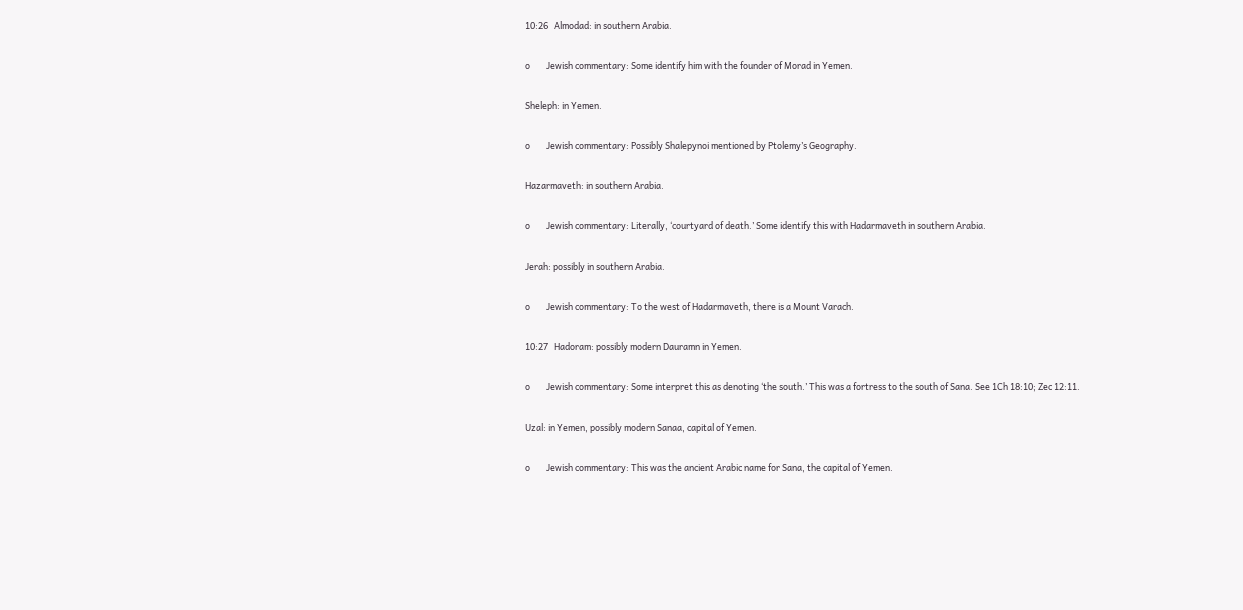10:26   Almodad: in southern Arabia.

o        Jewish commentary: Some identify him with the founder of Morad in Yemen.

Sheleph: in Yemen.

o        Jewish commentary: Possibly Shalepynoi mentioned by Ptolemy’s Geography.

Hazarmaveth: in southern Arabia.

o        Jewish commentary: Literally, ‘courtyard of death.’ Some identify this with Hadarmaveth in southern Arabia.

Jerah: possibly in southern Arabia.

o        Jewish commentary: To the west of Hadarmaveth, there is a Mount Varach.

10:27   Hadoram: possibly modern Dauramn in Yemen.

o        Jewish commentary: Some interpret this as denoting ‘the south.’ This was a fortress to the south of Sana. See 1Ch 18:10; Zec 12:11.

Uzal: in Yemen, possibly modern Sanaa, capital of Yemen.

o        Jewish commentary: This was the ancient Arabic name for Sana, the capital of Yemen.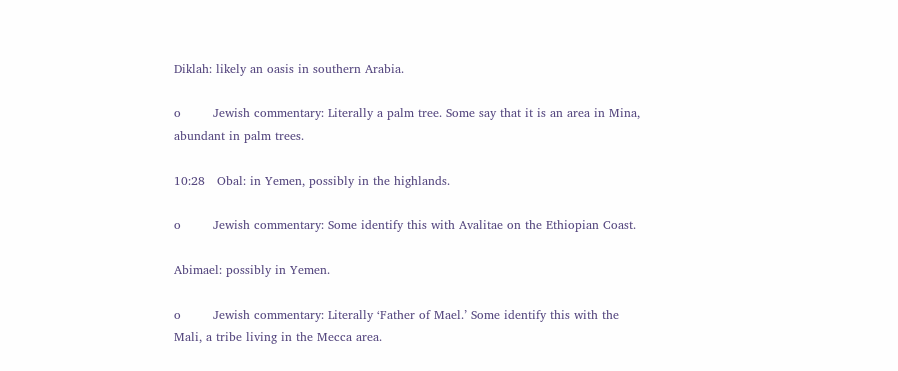Diklah: likely an oasis in southern Arabia.

o        Jewish commentary: Literally a palm tree. Some say that it is an area in Mina, abundant in palm trees.

10:28   Obal: in Yemen, possibly in the highlands.

o        Jewish commentary: Some identify this with Avalitae on the Ethiopian Coast.

Abimael: possibly in Yemen.

o        Jewish commentary: Literally ‘Father of Mael.’ Some identify this with the Mali, a tribe living in the Mecca area.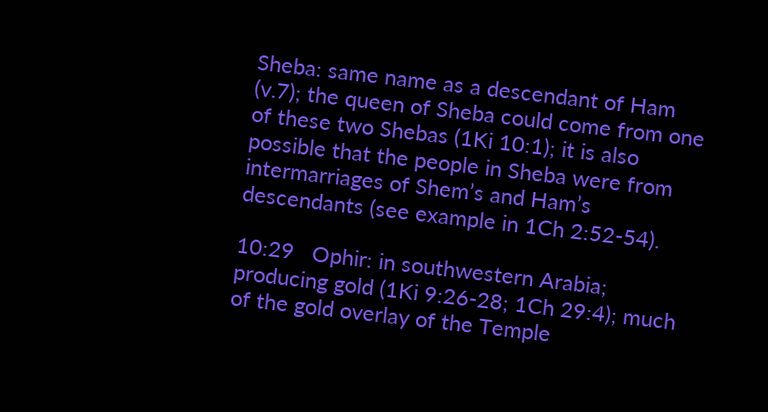Sheba: same name as a descendant of Ham (v.7); the queen of Sheba could come from one of these two Shebas (1Ki 10:1); it is also possible that the people in Sheba were from intermarriages of Shem’s and Ham’s descendants (see example in 1Ch 2:52-54).

10:29   Ophir: in southwestern Arabia; producing gold (1Ki 9:26-28; 1Ch 29:4); much of the gold overlay of the Temple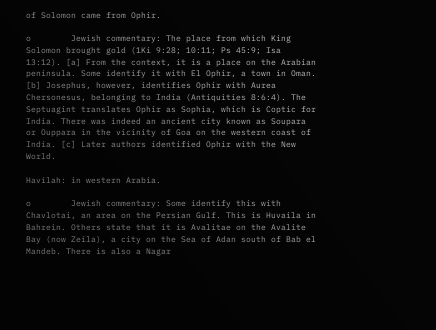of Solomon came from Ophir.

o        Jewish commentary: The place from which King Solomon brought gold (1Ki 9:28; 10:11; Ps 45:9; Isa 13:12). [a] From the context, it is a place on the Arabian peninsula. Some identify it with El Ophir, a town in Oman. [b] Josephus, however, identifies Ophir with Aurea Chersonesus, belonging to India (Antiquities 8:6:4). The Septuagint translates Ophir as Sophia, which is Coptic for India. There was indeed an ancient city known as Soupara or Ouppara in the vicinity of Goa on the western coast of India. [c] Later authors identified Ophir with the New World.

Havilah: in western Arabia.

o        Jewish commentary: Some identify this with Chavlotai, an area on the Persian Gulf. This is Huvaila in Bahrein. Others state that it is Avalitae on the Avalite Bay (now Zeila), a city on the Sea of Adan south of Bab el Mandeb. There is also a Nagar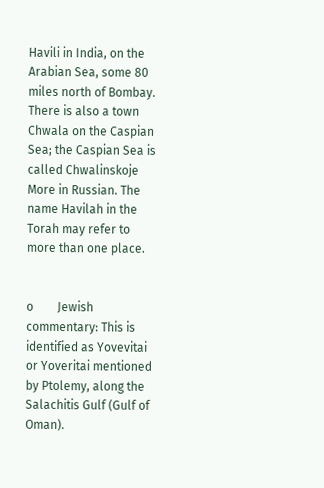Havili in India, on the Arabian Sea, some 80 miles north of Bombay. There is also a town Chwala on the Caspian Sea; the Caspian Sea is called Chwalinskoje More in Russian. The name Havilah in the Torah may refer to more than one place.


o        Jewish commentary: This is identified as Yovevitai or Yoveritai mentioned by Ptolemy, along the Salachitis Gulf (Gulf of Oman).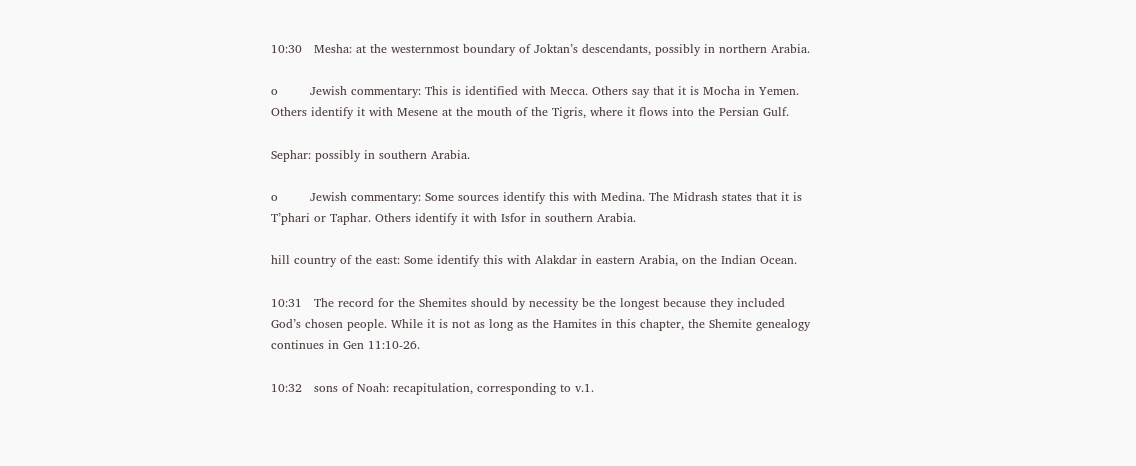10:30   Mesha: at the westernmost boundary of Joktan’s descendants, possibly in northern Arabia.

o        Jewish commentary: This is identified with Mecca. Others say that it is Mocha in Yemen. Others identify it with Mesene at the mouth of the Tigris, where it flows into the Persian Gulf.

Sephar: possibly in southern Arabia.

o        Jewish commentary: Some sources identify this with Medina. The Midrash states that it is T’phari or Taphar. Others identify it with Isfor in southern Arabia.

hill country of the east: Some identify this with Alakdar in eastern Arabia, on the Indian Ocean.

10:31   The record for the Shemites should by necessity be the longest because they included God’s chosen people. While it is not as long as the Hamites in this chapter, the Shemite genealogy continues in Gen 11:10-26.

10:32   sons of Noah: recapitulation, corresponding to v.1.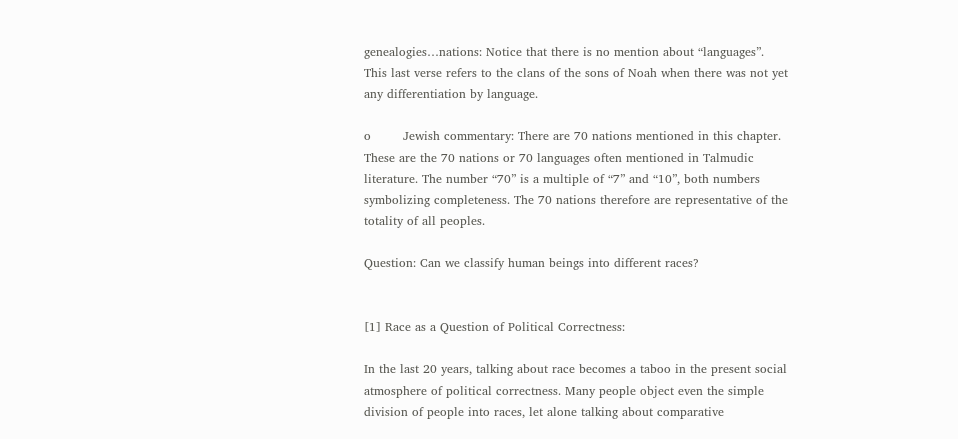genealogies…nations: Notice that there is no mention about “languages”. This last verse refers to the clans of the sons of Noah when there was not yet any differentiation by language.

o        Jewish commentary: There are 70 nations mentioned in this chapter. These are the 70 nations or 70 languages often mentioned in Talmudic literature. The number “70” is a multiple of “7” and “10”, both numbers symbolizing completeness. The 70 nations therefore are representative of the totality of all peoples.

Question: Can we classify human beings into different races?


[1] Race as a Question of Political Correctness:

In the last 20 years, talking about race becomes a taboo in the present social atmosphere of political correctness. Many people object even the simple division of people into races, let alone talking about comparative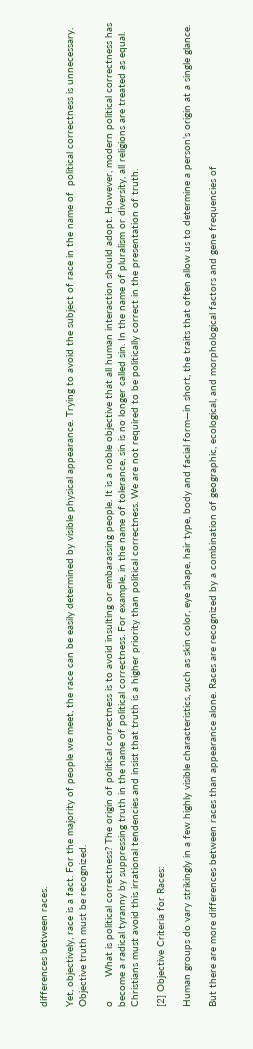differences between races.

Yet, objectively, race is a fact. For the majority of people we meet, the race can be easily determined by visible physical appearance. Trying to avoid the subject of race in the name of  political correctness is unnecessary. Objective truth must be recognized.

o        What is political correctness? The origin of political correctness is to avoid insulting or embarassing people. It is a noble objective that all human interaction should adopt. However, modern political correctness has become a radical tyranny by suppressing truth in the name of political correctness. For example, in the name of tolerance, sin is no longer called sin. In the name of pluralism or diversity, all religions are treated as equal. Christians must avoid this irrational tendencies and insist that truth is a higher priority than political correctness. We are not required to be politically correct in the presentation of truth.

[2] Objective Criteria for Races:

Human groups do vary strikingly in a few highly visible characteristics, such as skin color, eye shape, hair type, body and facial form—in short, the traits that often allow us to determine a person’s origin at a single glance.

But there are more differences between races than appearance alone. Races are recognized by a combination of geographic, ecological, and morphological factors and gene frequencies of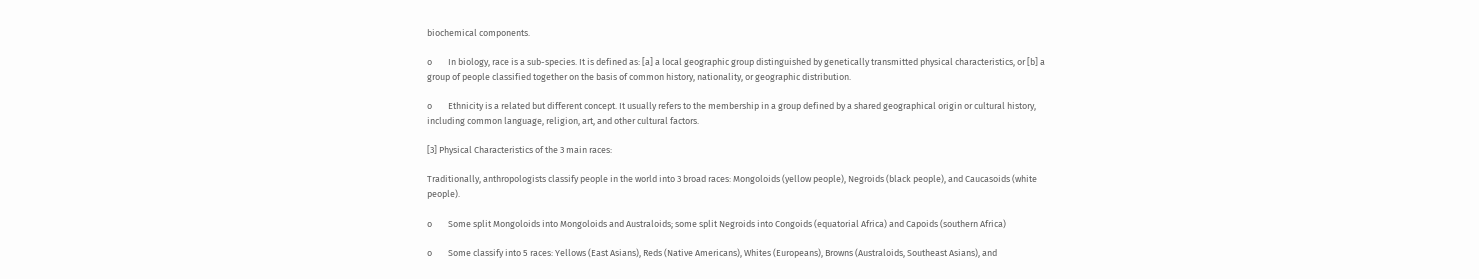biochemical components.

o        In biology, race is a sub-species. It is defined as: [a] a local geographic group distinguished by genetically transmitted physical characteristics, or [b] a group of people classified together on the basis of common history, nationality, or geographic distribution.

o        Ethnicity is a related but different concept. It usually refers to the membership in a group defined by a shared geographical origin or cultural history, including common language, religion, art, and other cultural factors.

[3] Physical Characteristics of the 3 main races:

Traditionally, anthropologists classify people in the world into 3 broad races: Mongoloids (yellow people), Negroids (black people), and Caucasoids (white people).

o        Some split Mongoloids into Mongoloids and Australoids; some split Negroids into Congoids (equatorial Africa) and Capoids (southern Africa)

o        Some classify into 5 races: Yellows (East Asians), Reds (Native Americans), Whites (Europeans), Browns (Australoids, Southeast Asians), and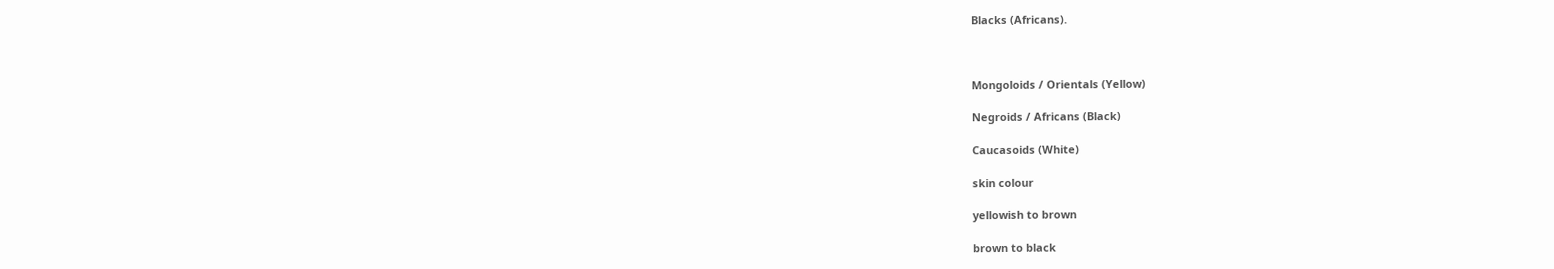Blacks (Africans).



Mongoloids / Orientals (Yellow)

Negroids / Africans (Black)

Caucasoids (White)

skin colour

yellowish to brown

brown to black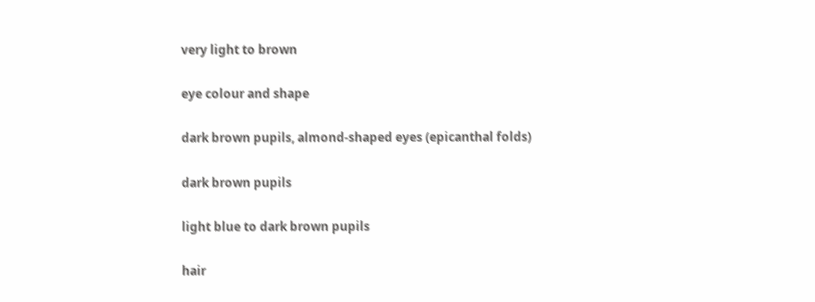very light to brown

eye colour and shape

dark brown pupils, almond-shaped eyes (epicanthal folds)

dark brown pupils

light blue to dark brown pupils

hair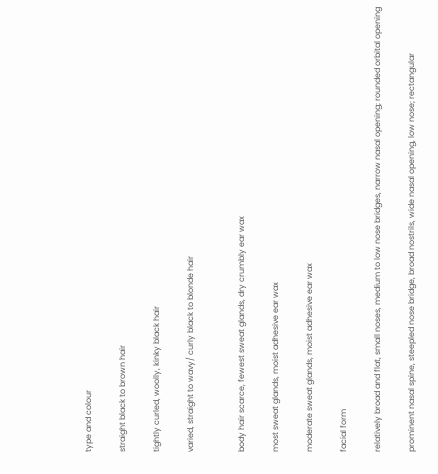type and colour

straight black to brown hair

tightly curled, woolly, kinky black hair

varied, straight to wavy/ curly black to blonde hair


body hair scarce, fewest sweat glands, dry crumbly ear wax

most sweat glands, moist adhesive ear wax

moderate sweat glands, moist adhesive ear wax

facial form

relatively broad and flat, small noses, medium to low nose bridges, narrow nasal opening; rounded orbital opening

prominent nasal spine, steepled nose bridge, broad nostrils, wide nasal opening, low nose; rectangular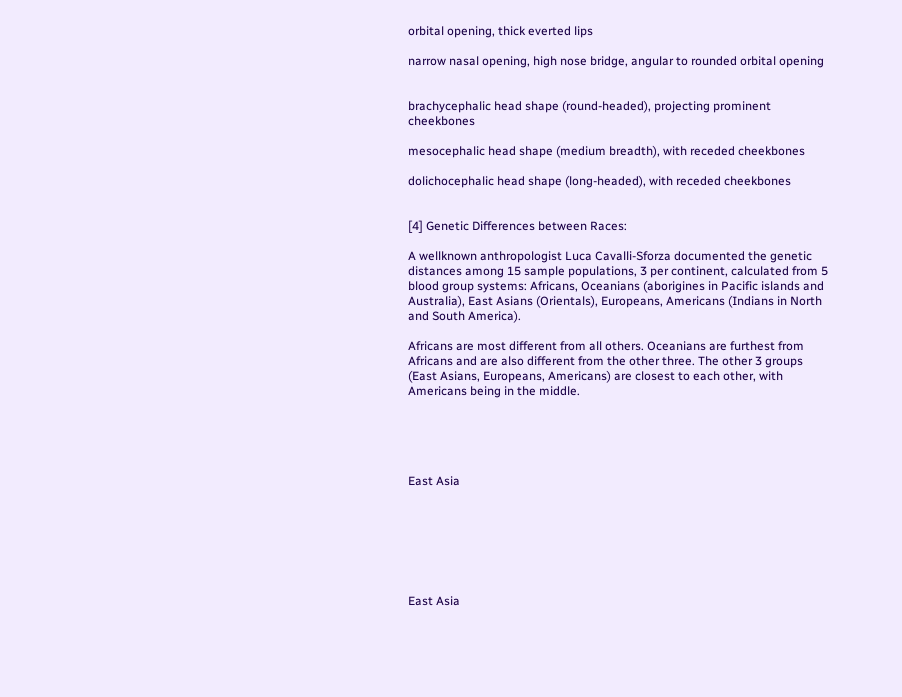orbital opening, thick everted lips

narrow nasal opening, high nose bridge, angular to rounded orbital opening


brachycephalic head shape (round-headed), projecting prominent cheekbones

mesocephalic head shape (medium breadth), with receded cheekbones

dolichocephalic head shape (long-headed), with receded cheekbones


[4] Genetic Differences between Races:

A wellknown anthropologist Luca Cavalli-Sforza documented the genetic distances among 15 sample populations, 3 per continent, calculated from 5 blood group systems: Africans, Oceanians (aborigines in Pacific islands and Australia), East Asians (Orientals), Europeans, Americans (Indians in North and South America).

Africans are most different from all others. Oceanians are furthest from Africans and are also different from the other three. The other 3 groups (East Asians, Europeans, Americans) are closest to each other, with Americans being in the middle.





East Asia







East Asia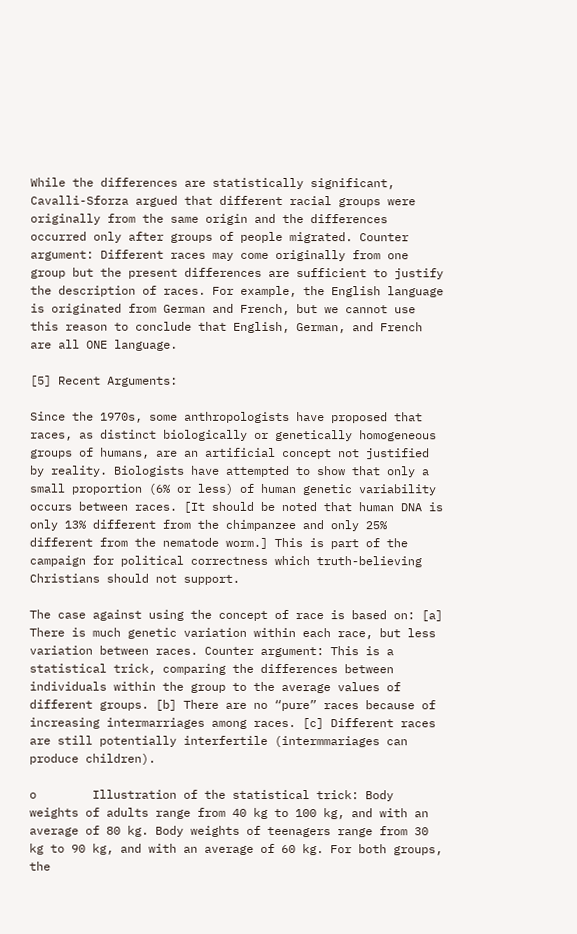While the differences are statistically significant, Cavalli-Sforza argued that different racial groups were originally from the same origin and the differences occurred only after groups of people migrated. Counter argument: Different races may come originally from one group but the present differences are sufficient to justify the description of races. For example, the English language is originated from German and French, but we cannot use this reason to conclude that English, German, and French are all ONE language.

[5] Recent Arguments:

Since the 1970s, some anthropologists have proposed that races, as distinct biologically or genetically homogeneous groups of humans, are an artificial concept not justified by reality. Biologists have attempted to show that only a small proportion (6% or less) of human genetic variability occurs between races. [It should be noted that human DNA is only 13% different from the chimpanzee and only 25% different from the nematode worm.] This is part of the campaign for political correctness which truth-believing Christians should not support.

The case against using the concept of race is based on: [a] There is much genetic variation within each race, but less variation between races. Counter argument: This is a statistical trick, comparing the differences between individuals within the group to the average values of different groups. [b] There are no “pure” races because of increasing intermarriages among races. [c] Different races are still potentially interfertile (intermmariages can produce children).

o        Illustration of the statistical trick: Body weights of adults range from 40 kg to 100 kg, and with an average of 80 kg. Body weights of teenagers range from 30 kg to 90 kg, and with an average of 60 kg. For both groups, the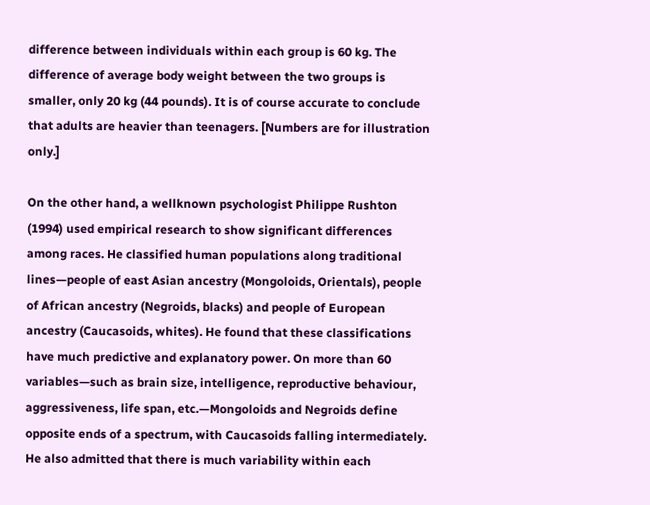difference between individuals within each group is 60 kg. The difference of average body weight between the two groups is smaller, only 20 kg (44 pounds). It is of course accurate to conclude that adults are heavier than teenagers. [Numbers are for illustration only.]

On the other hand, a wellknown psychologist Philippe Rushton (1994) used empirical research to show significant differences among races. He classified human populations along traditional lines—people of east Asian ancestry (Mongoloids, Orientals), people of African ancestry (Negroids, blacks) and people of European ancestry (Caucasoids, whites). He found that these classifications have much predictive and explanatory power. On more than 60 variables—such as brain size, intelligence, reproductive behaviour, aggressiveness, life span, etc.—Mongoloids and Negroids define opposite ends of a spectrum, with Caucasoids falling intermediately. He also admitted that there is much variability within each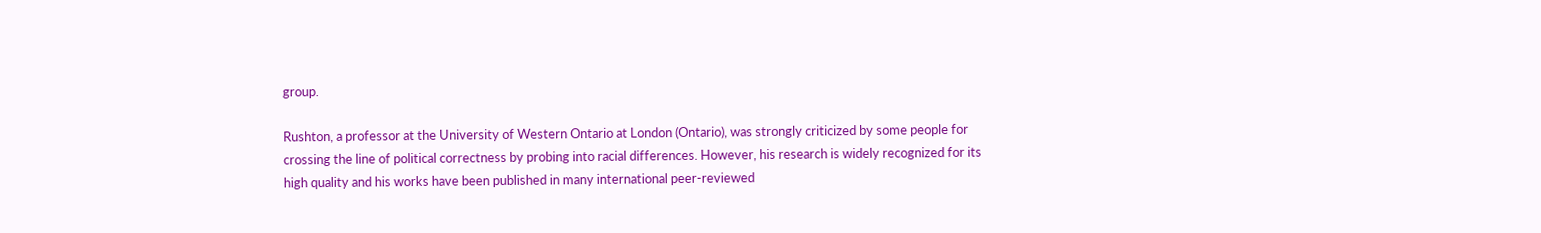group.

Rushton, a professor at the University of Western Ontario at London (Ontario), was strongly criticized by some people for crossing the line of political correctness by probing into racial differences. However, his research is widely recognized for its high quality and his works have been published in many international peer-reviewed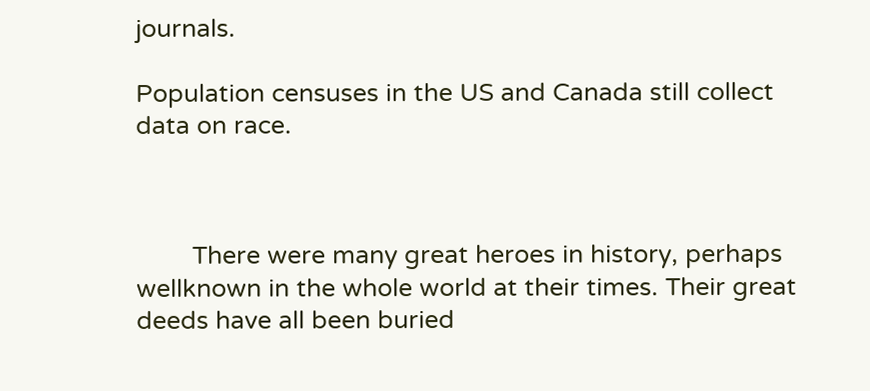journals.

Population censuses in the US and Canada still collect data on race.



        There were many great heroes in history, perhaps wellknown in the whole world at their times. Their great deeds have all been buried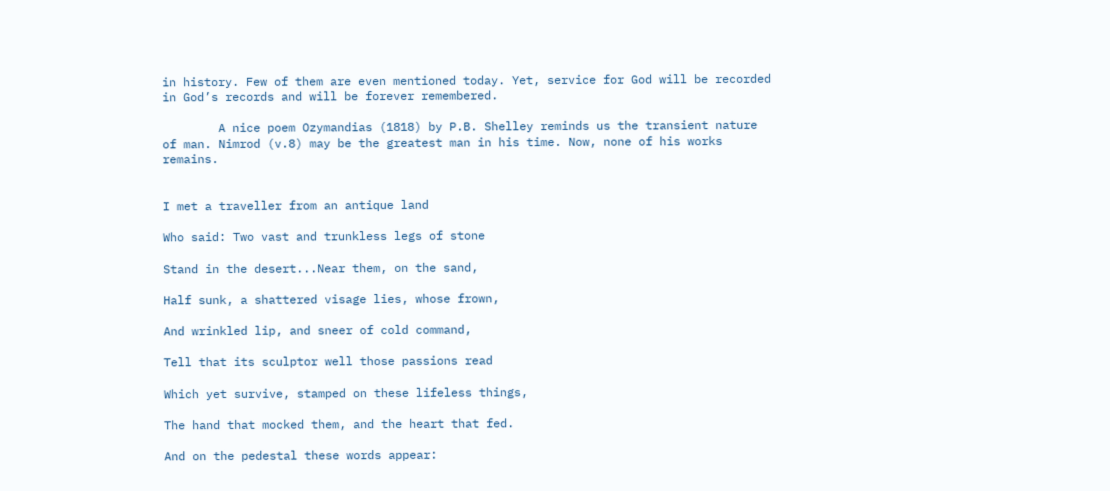in history. Few of them are even mentioned today. Yet, service for God will be recorded in God’s records and will be forever remembered.

        A nice poem Ozymandias (1818) by P.B. Shelley reminds us the transient nature of man. Nimrod (v.8) may be the greatest man in his time. Now, none of his works remains.


I met a traveller from an antique land

Who said: Two vast and trunkless legs of stone

Stand in the desert...Near them, on the sand,

Half sunk, a shattered visage lies, whose frown,

And wrinkled lip, and sneer of cold command,

Tell that its sculptor well those passions read

Which yet survive, stamped on these lifeless things,

The hand that mocked them, and the heart that fed.

And on the pedestal these words appear: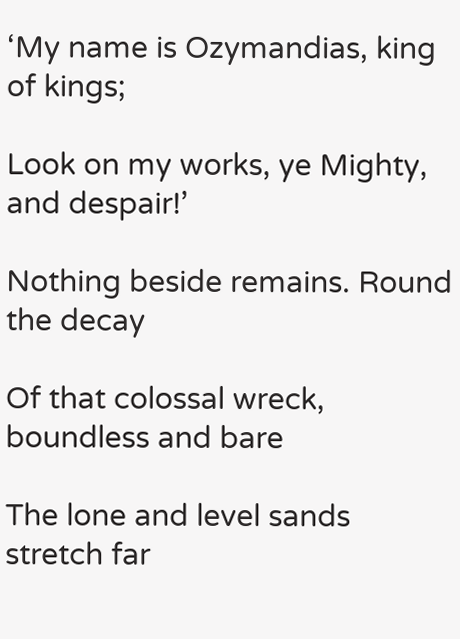‘My name is Ozymandias, king of kings;

Look on my works, ye Mighty, and despair!’

Nothing beside remains. Round the decay

Of that colossal wreck, boundless and bare

The lone and level sands stretch far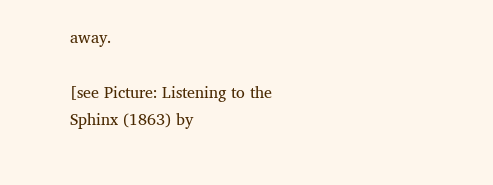away.

[see Picture: Listening to the Sphinx (1863) by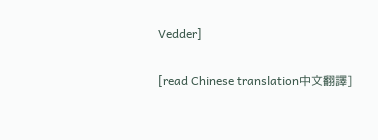Vedder]

[read Chinese translation中文翻譯]